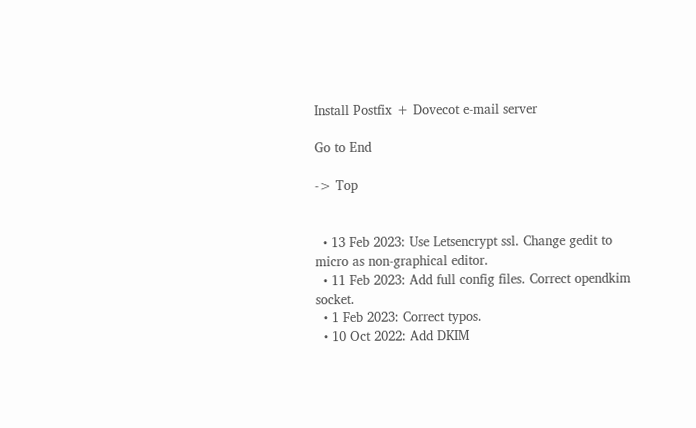Install Postfix + Dovecot e-mail server

Go to End

-> Top


  • 13 Feb 2023: Use Letsencrypt ssl. Change gedit to micro as non-graphical editor.
  • 11 Feb 2023: Add full config files. Correct opendkim socket.
  • 1 Feb 2023: Correct typos.
  • 10 Oct 2022: Add DKIM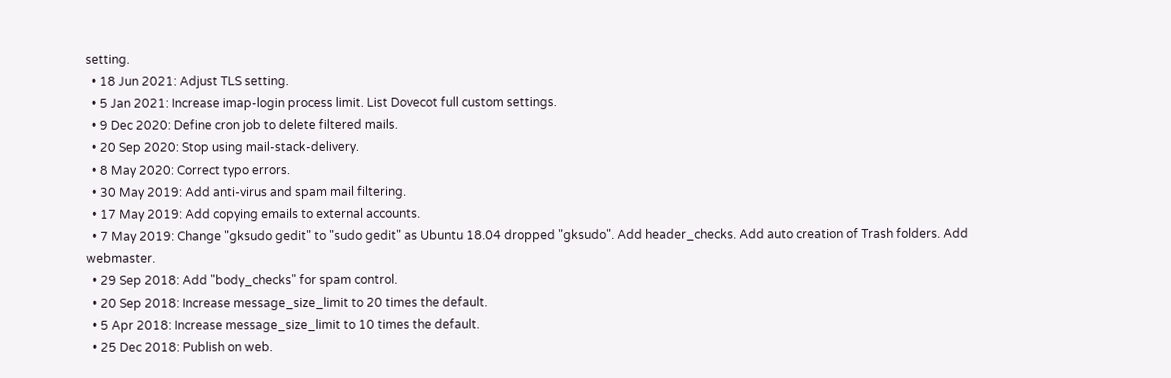setting.
  • 18 Jun 2021: Adjust TLS setting.
  • 5 Jan 2021: Increase imap-login process limit. List Dovecot full custom settings.
  • 9 Dec 2020: Define cron job to delete filtered mails.
  • 20 Sep 2020: Stop using mail-stack-delivery.
  • 8 May 2020: Correct typo errors.
  • 30 May 2019: Add anti-virus and spam mail filtering.
  • 17 May 2019: Add copying emails to external accounts.
  • 7 May 2019: Change "gksudo gedit" to "sudo gedit" as Ubuntu 18.04 dropped "gksudo". Add header_checks. Add auto creation of Trash folders. Add webmaster.
  • 29 Sep 2018: Add "body_checks" for spam control.
  • 20 Sep 2018: Increase message_size_limit to 20 times the default.
  • 5 Apr 2018: Increase message_size_limit to 10 times the default.
  • 25 Dec 2018: Publish on web.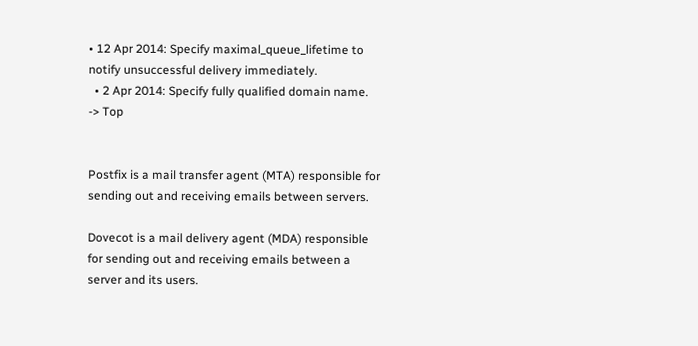• 12 Apr 2014: Specify maximal_queue_lifetime to notify unsuccessful delivery immediately.
  • 2 Apr 2014: Specify fully qualified domain name.
-> Top


Postfix is a mail transfer agent (MTA) responsible for sending out and receiving emails between servers.

Dovecot is a mail delivery agent (MDA) responsible for sending out and receiving emails between a server and its users.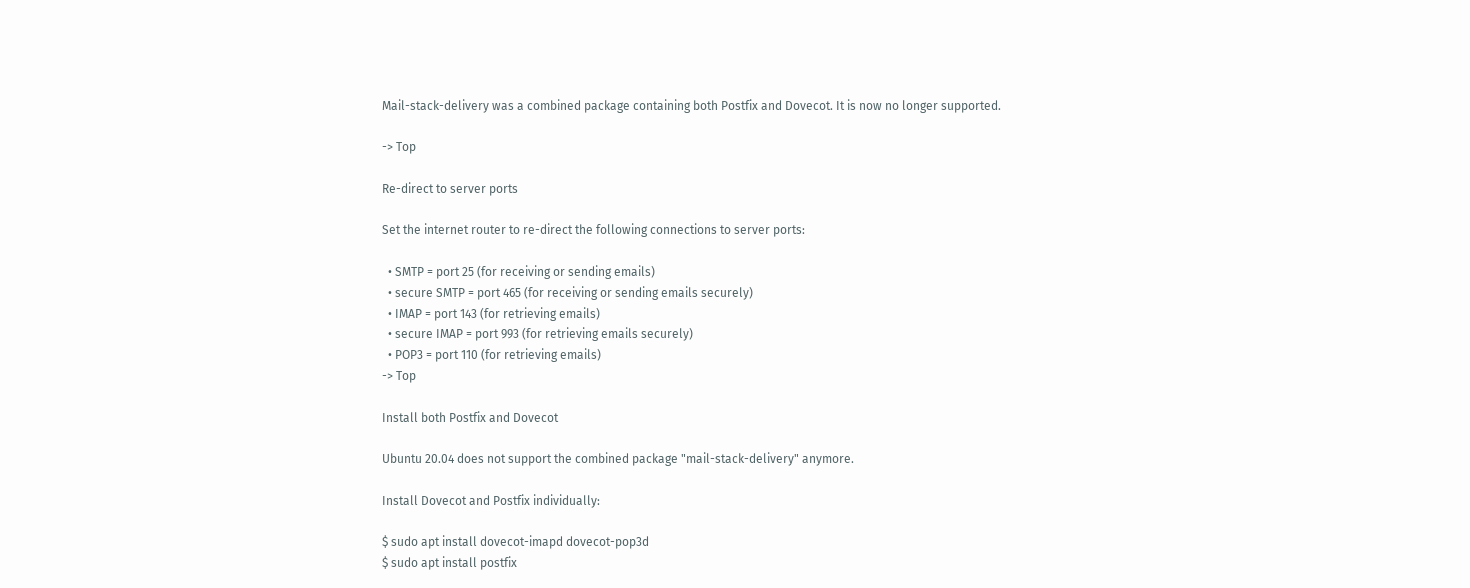Mail-stack-delivery was a combined package containing both Postfix and Dovecot. It is now no longer supported.

-> Top

Re-direct to server ports

Set the internet router to re-direct the following connections to server ports:

  • SMTP = port 25 (for receiving or sending emails)
  • secure SMTP = port 465 (for receiving or sending emails securely)
  • IMAP = port 143 (for retrieving emails)
  • secure IMAP = port 993 (for retrieving emails securely)
  • POP3 = port 110 (for retrieving emails)
-> Top

Install both Postfix and Dovecot

Ubuntu 20.04 does not support the combined package "mail-stack-delivery" anymore.

Install Dovecot and Postfix individually:

$ sudo apt install dovecot-imapd dovecot-pop3d
$ sudo apt install postfix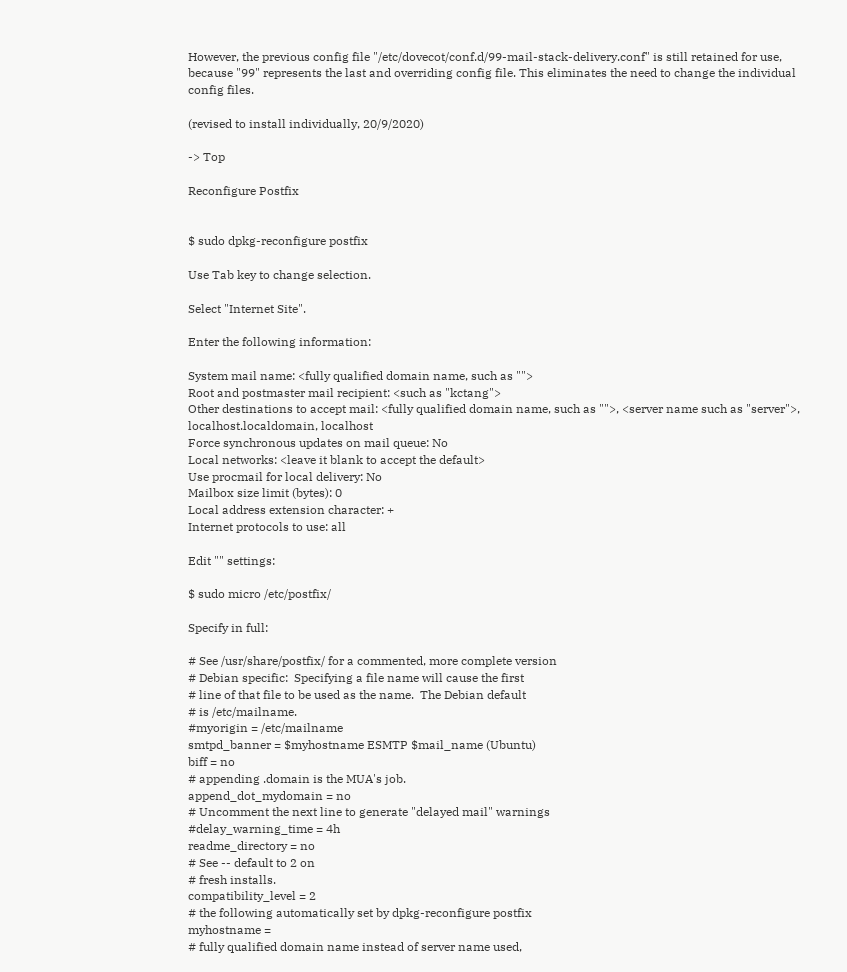However, the previous config file "/etc/dovecot/conf.d/99-mail-stack-delivery.conf" is still retained for use, because "99" represents the last and overriding config file. This eliminates the need to change the individual config files.

(revised to install individually, 20/9/2020)

-> Top

Reconfigure Postfix


$ sudo dpkg-reconfigure postfix

Use Tab key to change selection.

Select "Internet Site".

Enter the following information:

System mail name: <fully qualified domain name, such as "">
Root and postmaster mail recipient: <such as "kctang">
Other destinations to accept mail: <fully qualified domain name, such as "">, <server name such as "server">, localhost.localdomain, localhost
Force synchronous updates on mail queue: No
Local networks: <leave it blank to accept the default>
Use procmail for local delivery: No
Mailbox size limit (bytes): 0
Local address extension character: +
Internet protocols to use: all

Edit "" settings:

$ sudo micro /etc/postfix/

Specify in full:

# See /usr/share/postfix/ for a commented, more complete version
# Debian specific:  Specifying a file name will cause the first
# line of that file to be used as the name.  The Debian default
# is /etc/mailname.
#myorigin = /etc/mailname
smtpd_banner = $myhostname ESMTP $mail_name (Ubuntu)
biff = no
# appending .domain is the MUA's job.
append_dot_mydomain = no
# Uncomment the next line to generate "delayed mail" warnings
#delay_warning_time = 4h
readme_directory = no
# See -- default to 2 on
# fresh installs.
compatibility_level = 2
# the following automatically set by dpkg-reconfigure postfix
myhostname =
# fully qualified domain name instead of server name used,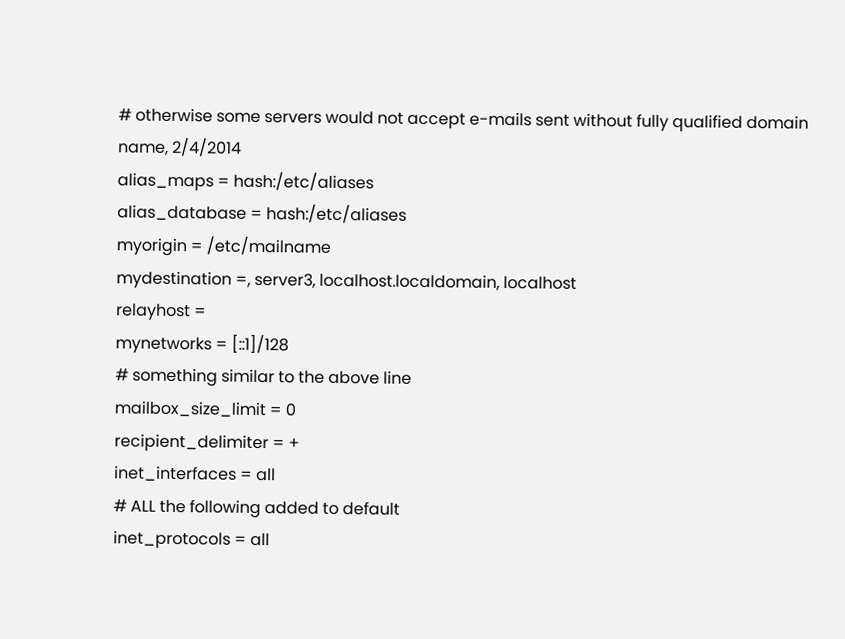# otherwise some servers would not accept e-mails sent without fully qualified domain name, 2/4/2014
alias_maps = hash:/etc/aliases
alias_database = hash:/etc/aliases
myorigin = /etc/mailname
mydestination =, server3, localhost.localdomain, localhost
relayhost =
mynetworks = [::1]/128
# something similar to the above line
mailbox_size_limit = 0
recipient_delimiter = +
inet_interfaces = all
# ALL the following added to default
inet_protocols = all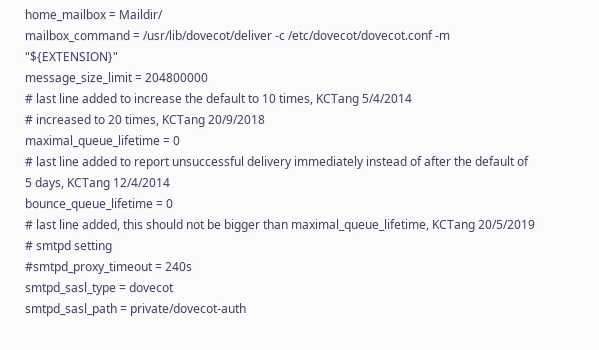home_mailbox = Maildir/
mailbox_command = /usr/lib/dovecot/deliver -c /etc/dovecot/dovecot.conf -m "${EXTENSION}"
message_size_limit = 204800000
# last line added to increase the default to 10 times, KCTang 5/4/2014
# increased to 20 times, KCTang 20/9/2018
maximal_queue_lifetime = 0
# last line added to report unsuccessful delivery immediately instead of after the default of 5 days, KCTang 12/4/2014
bounce_queue_lifetime = 0
# last line added, this should not be bigger than maximal_queue_lifetime, KCTang 20/5/2019
# smtpd setting
#smtpd_proxy_timeout = 240s
smtpd_sasl_type = dovecot
smtpd_sasl_path = private/dovecot-auth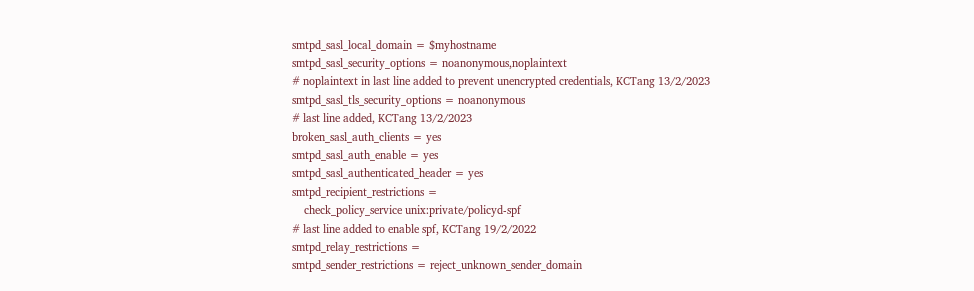smtpd_sasl_local_domain = $myhostname
smtpd_sasl_security_options = noanonymous,noplaintext
# noplaintext in last line added to prevent unencrypted credentials, KCTang 13/2/2023
smtpd_sasl_tls_security_options = noanonymous
# last line added, KCTang 13/2/2023
broken_sasl_auth_clients = yes
smtpd_sasl_auth_enable = yes
smtpd_sasl_authenticated_header = yes
smtpd_recipient_restrictions =
    check_policy_service unix:private/policyd-spf
# last line added to enable spf, KCTang 19/2/2022
smtpd_relay_restrictions =
smtpd_sender_restrictions = reject_unknown_sender_domain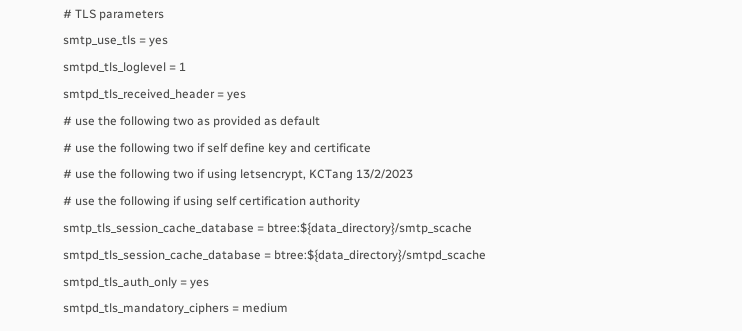# TLS parameters
smtp_use_tls = yes
smtpd_tls_loglevel = 1
smtpd_tls_received_header = yes
# use the following two as provided as default
# use the following two if self define key and certificate
# use the following two if using letsencrypt, KCTang 13/2/2023
# use the following if using self certification authority
smtp_tls_session_cache_database = btree:${data_directory}/smtp_scache
smtpd_tls_session_cache_database = btree:${data_directory}/smtpd_scache
smtpd_tls_auth_only = yes
smtpd_tls_mandatory_ciphers = medium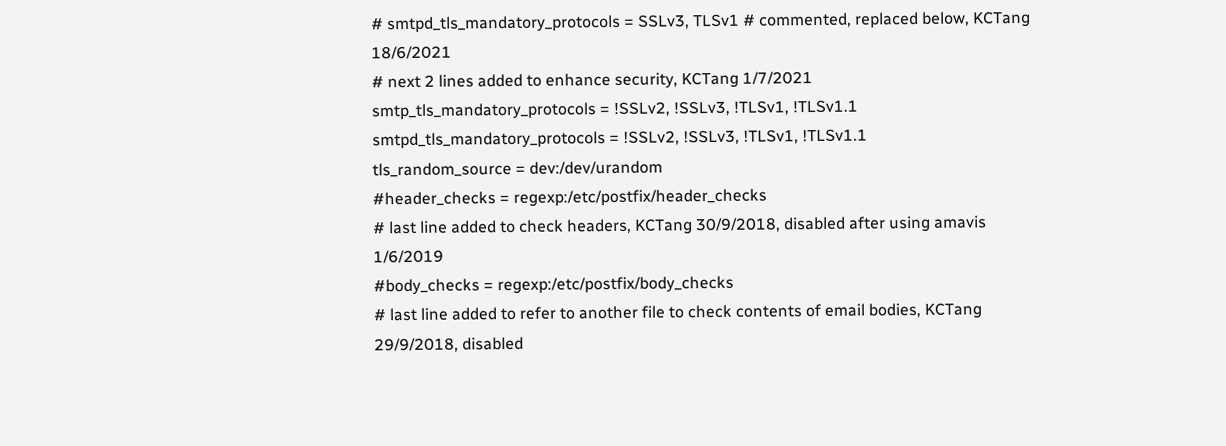# smtpd_tls_mandatory_protocols = SSLv3, TLSv1 # commented, replaced below, KCTang 18/6/2021
# next 2 lines added to enhance security, KCTang 1/7/2021
smtp_tls_mandatory_protocols = !SSLv2, !SSLv3, !TLSv1, !TLSv1.1
smtpd_tls_mandatory_protocols = !SSLv2, !SSLv3, !TLSv1, !TLSv1.1
tls_random_source = dev:/dev/urandom
#header_checks = regexp:/etc/postfix/header_checks
# last line added to check headers, KCTang 30/9/2018, disabled after using amavis 1/6/2019
#body_checks = regexp:/etc/postfix/body_checks
# last line added to refer to another file to check contents of email bodies, KCTang 29/9/2018, disabled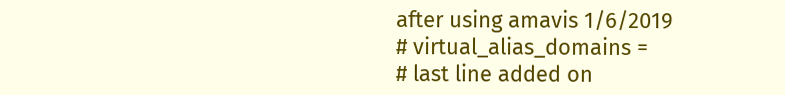after using amavis 1/6/2019
# virtual_alias_domains =
# last line added on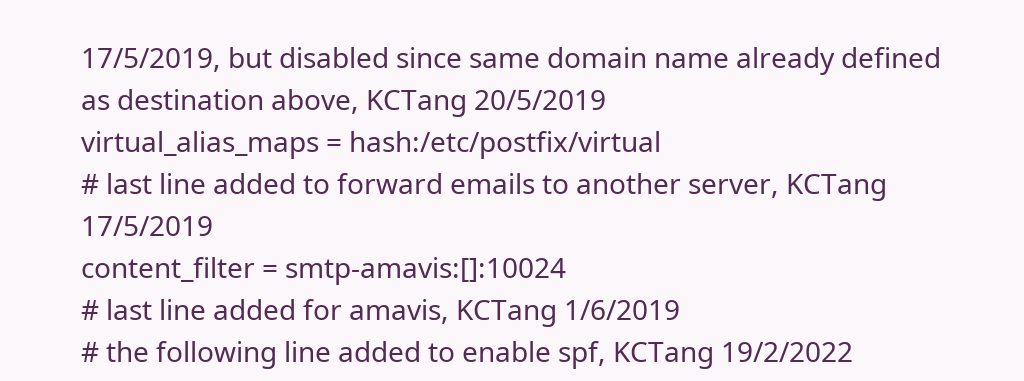17/5/2019, but disabled since same domain name already defined as destination above, KCTang 20/5/2019
virtual_alias_maps = hash:/etc/postfix/virtual
# last line added to forward emails to another server, KCTang 17/5/2019
content_filter = smtp-amavis:[]:10024
# last line added for amavis, KCTang 1/6/2019
# the following line added to enable spf, KCTang 19/2/2022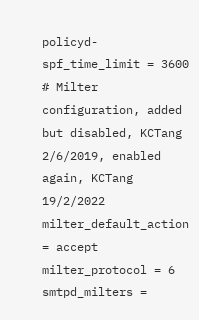policyd-spf_time_limit = 3600
# Milter configuration, added but disabled, KCTang 2/6/2019, enabled again, KCTang 19/2/2022
milter_default_action = accept
milter_protocol = 6
smtpd_milters =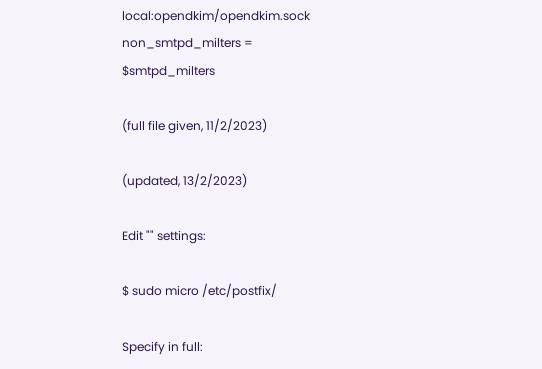local:opendkim/opendkim.sock
non_smtpd_milters = $smtpd_milters

(full file given, 11/2/2023)

(updated, 13/2/2023)

Edit "" settings:

$ sudo micro /etc/postfix/

Specify in full: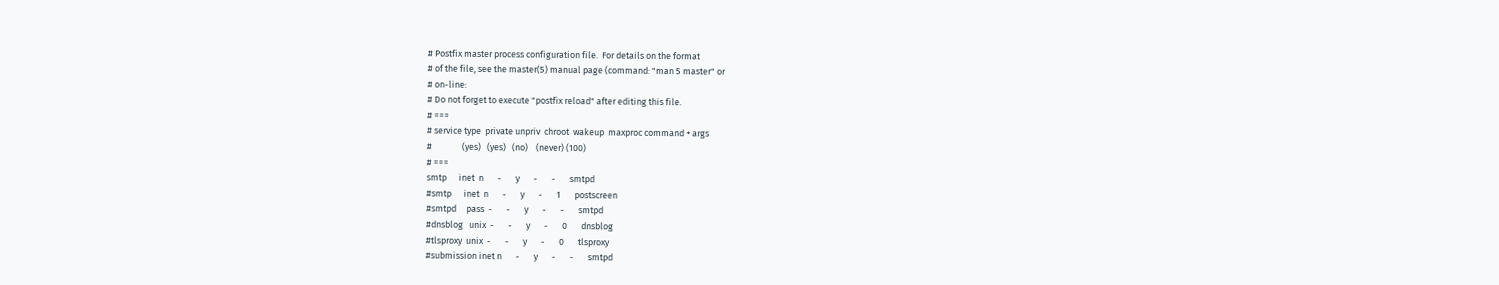# Postfix master process configuration file.  For details on the format
# of the file, see the master(5) manual page (command: "man 5 master" or
# on-line:
# Do not forget to execute "postfix reload" after editing this file.
# ===
# service type  private unpriv  chroot  wakeup  maxproc command + args
#               (yes)   (yes)   (no)    (never) (100)
# ===
smtp      inet  n       -       y       -       -       smtpd
#smtp      inet  n       -       y       -       1       postscreen
#smtpd     pass  -       -       y       -       -       smtpd
#dnsblog   unix  -       -       y       -       0       dnsblog
#tlsproxy  unix  -       -       y       -       0       tlsproxy
#submission inet n       -       y       -       -       smtpd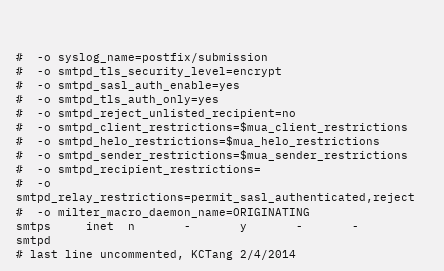#  -o syslog_name=postfix/submission
#  -o smtpd_tls_security_level=encrypt
#  -o smtpd_sasl_auth_enable=yes
#  -o smtpd_tls_auth_only=yes
#  -o smtpd_reject_unlisted_recipient=no
#  -o smtpd_client_restrictions=$mua_client_restrictions
#  -o smtpd_helo_restrictions=$mua_helo_restrictions
#  -o smtpd_sender_restrictions=$mua_sender_restrictions
#  -o smtpd_recipient_restrictions=
#  -o smtpd_relay_restrictions=permit_sasl_authenticated,reject
#  -o milter_macro_daemon_name=ORIGINATING
smtps     inet  n       -       y       -       -       smtpd
# last line uncommented, KCTang 2/4/2014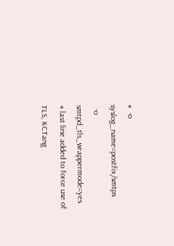#  -o syslog_name=postfix/smtps
  -o smtpd_tls_wrappermode=yes
# last line added to force use of TLS, KCTang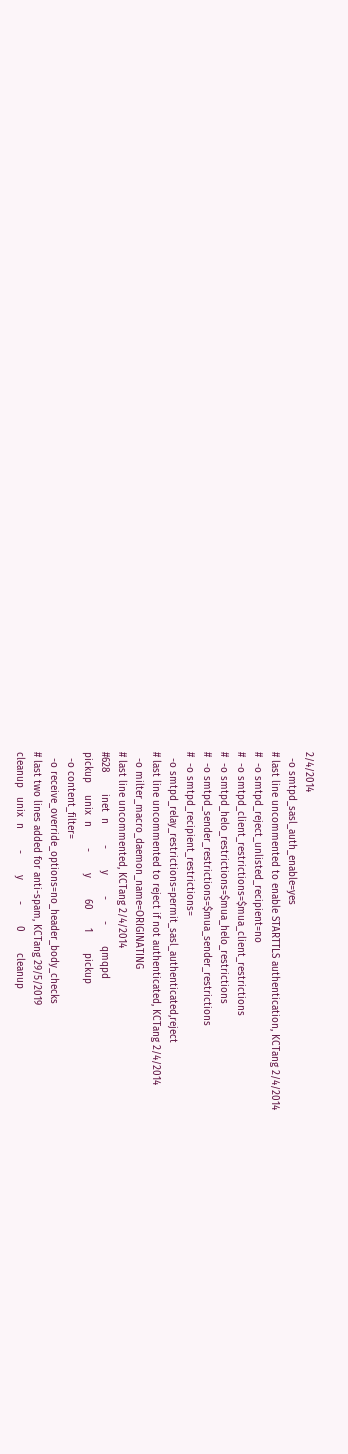2/4/2014
  -o smtpd_sasl_auth_enable=yes
# last line uncommented to enable STARTTLS authentication, KCTang 2/4/2014
#  -o smtpd_reject_unlisted_recipient=no
#  -o smtpd_client_restrictions=$mua_client_restrictions
#  -o smtpd_helo_restrictions=$mua_helo_restrictions
#  -o smtpd_sender_restrictions=$mua_sender_restrictions
#  -o smtpd_recipient_restrictions=
  -o smtpd_relay_restrictions=permit_sasl_authenticated,reject
# last line uncommented to reject if not authenticated, KCTang 2/4/2014
  -o milter_macro_daemon_name=ORIGINATING
# last line uncommented, KCTang 2/4/2014
#628       inet  n       -       y       -       -       qmqpd
pickup    unix  n       -       y       60      1       pickup
  -o content_filter=
  -o receive_override_options=no_header_body_checks
# last two lines added for anti-spam, KCTang 29/5/2019
cleanup   unix  n       -       y       -       0       cleanup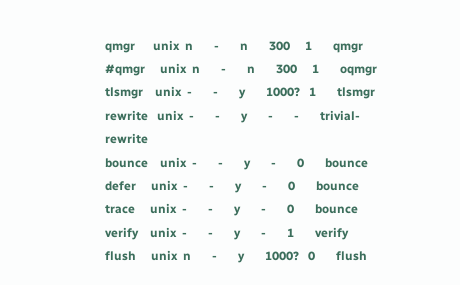qmgr      unix  n       -       n       300     1       qmgr
#qmgr     unix  n       -       n       300     1       oqmgr
tlsmgr    unix  -       -       y       1000?   1       tlsmgr
rewrite   unix  -       -       y       -       -       trivial-rewrite
bounce    unix  -       -       y       -       0       bounce
defer     unix  -       -       y       -       0       bounce
trace     unix  -       -       y       -       0       bounce
verify    unix  -       -       y       -       1       verify
flush     unix  n       -       y       1000?   0       flush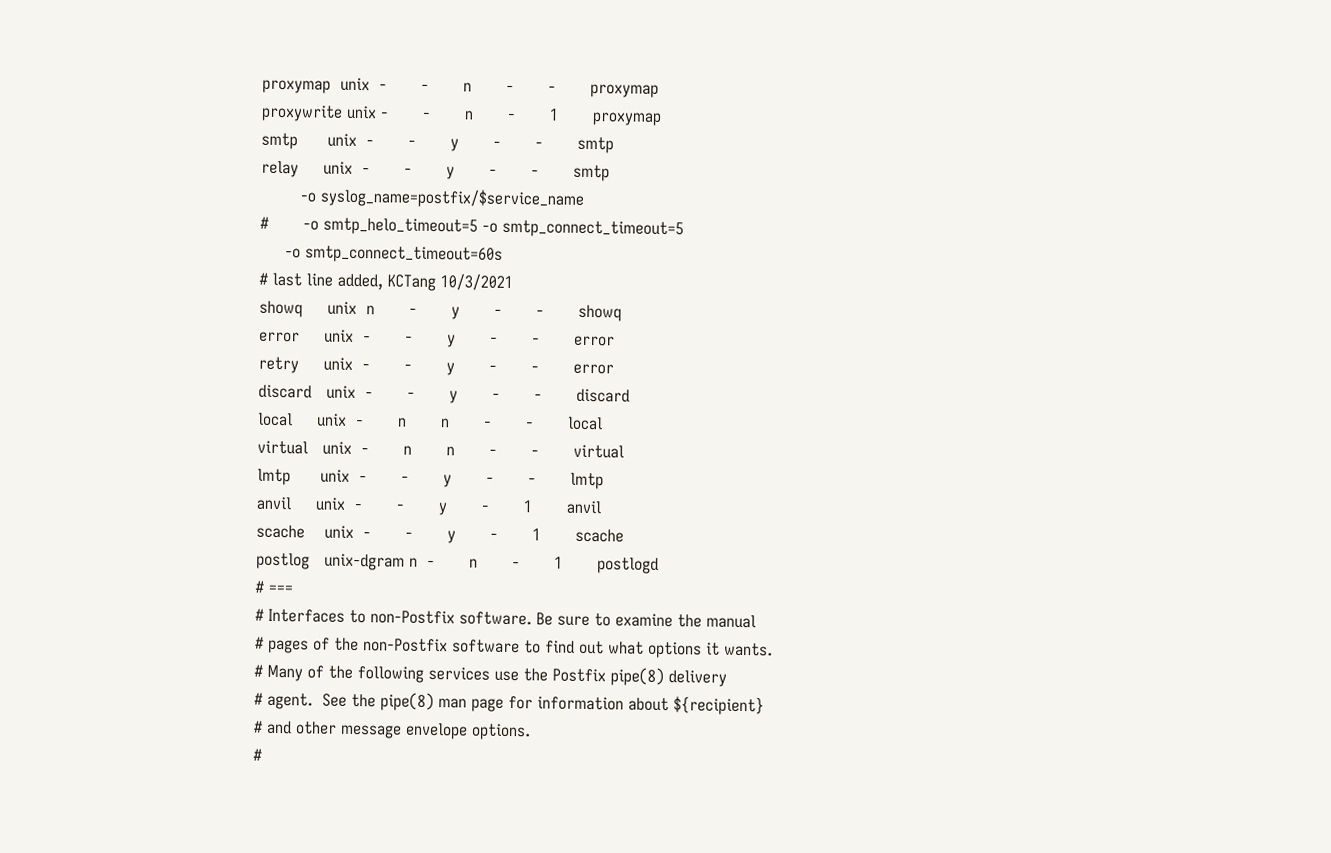proxymap  unix  -       -       n       -       -       proxymap
proxywrite unix -       -       n       -       1       proxymap
smtp      unix  -       -       y       -       -       smtp
relay     unix  -       -       y       -       -       smtp
        -o syslog_name=postfix/$service_name
#       -o smtp_helo_timeout=5 -o smtp_connect_timeout=5
     -o smtp_connect_timeout=60s
# last line added, KCTang 10/3/2021
showq     unix  n       -       y       -       -       showq
error     unix  -       -       y       -       -       error
retry     unix  -       -       y       -       -       error
discard   unix  -       -       y       -       -       discard
local     unix  -       n       n       -       -       local
virtual   unix  -       n       n       -       -       virtual
lmtp      unix  -       -       y       -       -       lmtp
anvil     unix  -       -       y       -       1       anvil
scache    unix  -       -       y       -       1       scache
postlog   unix-dgram n  -       n       -       1       postlogd
# ===
# Interfaces to non-Postfix software. Be sure to examine the manual
# pages of the non-Postfix software to find out what options it wants.
# Many of the following services use the Postfix pipe(8) delivery
# agent.  See the pipe(8) man page for information about ${recipient}
# and other message envelope options.
#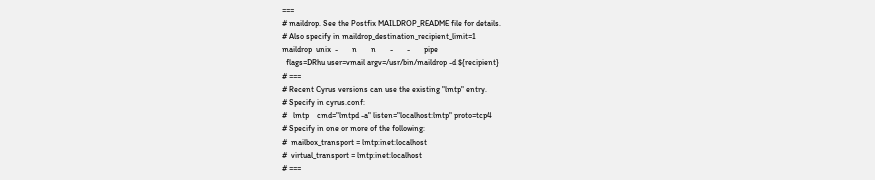===
# maildrop. See the Postfix MAILDROP_README file for details.
# Also specify in maildrop_destination_recipient_limit=1
maildrop  unix  -       n       n       -       -       pipe
  flags=DRhu user=vmail argv=/usr/bin/maildrop -d ${recipient}
# ===
# Recent Cyrus versions can use the existing "lmtp" entry.
# Specify in cyrus.conf:
#   lmtp    cmd="lmtpd -a" listen="localhost:lmtp" proto=tcp4
# Specify in one or more of the following:
#  mailbox_transport = lmtp:inet:localhost
#  virtual_transport = lmtp:inet:localhost
# ===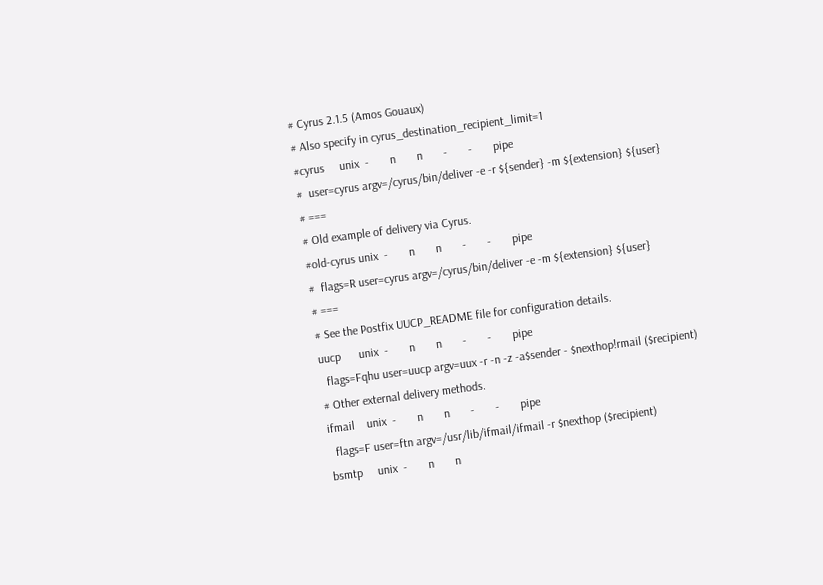# Cyrus 2.1.5 (Amos Gouaux)
# Also specify in cyrus_destination_recipient_limit=1
#cyrus     unix  -       n       n       -       -       pipe
#  user=cyrus argv=/cyrus/bin/deliver -e -r ${sender} -m ${extension} ${user}
# ===
# Old example of delivery via Cyrus.
#old-cyrus unix  -       n       n       -       -       pipe
#  flags=R user=cyrus argv=/cyrus/bin/deliver -e -m ${extension} ${user}
# ===
# See the Postfix UUCP_README file for configuration details.
uucp      unix  -       n       n       -       -       pipe
  flags=Fqhu user=uucp argv=uux -r -n -z -a$sender - $nexthop!rmail ($recipient)
# Other external delivery methods.
ifmail    unix  -       n       n       -       -       pipe
  flags=F user=ftn argv=/usr/lib/ifmail/ifmail -r $nexthop ($recipient)
bsmtp     unix  -       n       n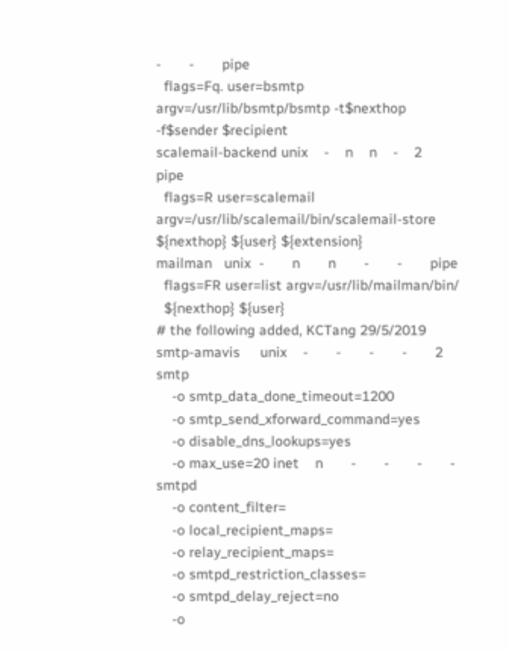-       -       pipe
  flags=Fq. user=bsmtp argv=/usr/lib/bsmtp/bsmtp -t$nexthop -f$sender $recipient
scalemail-backend unix    -    n    n    -    2    pipe
  flags=R user=scalemail argv=/usr/lib/scalemail/bin/scalemail-store ${nexthop} ${user} ${extension}
mailman   unix  -       n       n       -       -       pipe
  flags=FR user=list argv=/usr/lib/mailman/bin/
  ${nexthop} ${user}
# the following added, KCTang 29/5/2019
smtp-amavis     unix    -       -       -       -       2       smtp
    -o smtp_data_done_timeout=1200
    -o smtp_send_xforward_command=yes
    -o disable_dns_lookups=yes
    -o max_use=20 inet    n       -       -       -       -       smtpd
    -o content_filter=
    -o local_recipient_maps=
    -o relay_recipient_maps=
    -o smtpd_restriction_classes=
    -o smtpd_delay_reject=no
    -o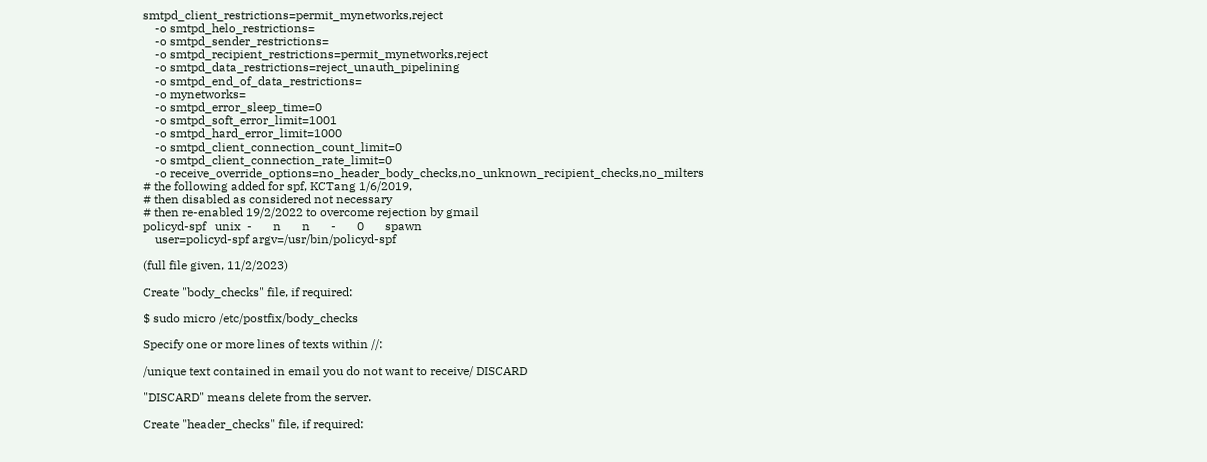smtpd_client_restrictions=permit_mynetworks,reject
    -o smtpd_helo_restrictions=
    -o smtpd_sender_restrictions=
    -o smtpd_recipient_restrictions=permit_mynetworks,reject
    -o smtpd_data_restrictions=reject_unauth_pipelining
    -o smtpd_end_of_data_restrictions=
    -o mynetworks=
    -o smtpd_error_sleep_time=0
    -o smtpd_soft_error_limit=1001
    -o smtpd_hard_error_limit=1000
    -o smtpd_client_connection_count_limit=0
    -o smtpd_client_connection_rate_limit=0
    -o receive_override_options=no_header_body_checks,no_unknown_recipient_checks,no_milters
# the following added for spf, KCTang 1/6/2019,
# then disabled as considered not necessary
# then re-enabled 19/2/2022 to overcome rejection by gmail
policyd-spf   unix  -       n       n       -       0       spawn
    user=policyd-spf argv=/usr/bin/policyd-spf

(full file given, 11/2/2023)

Create "body_checks" file, if required:

$ sudo micro /etc/postfix/body_checks

Specify one or more lines of texts within //:

/unique text contained in email you do not want to receive/ DISCARD

"DISCARD" means delete from the server.

Create "header_checks" file, if required: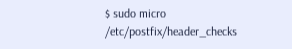$ sudo micro /etc/postfix/header_checks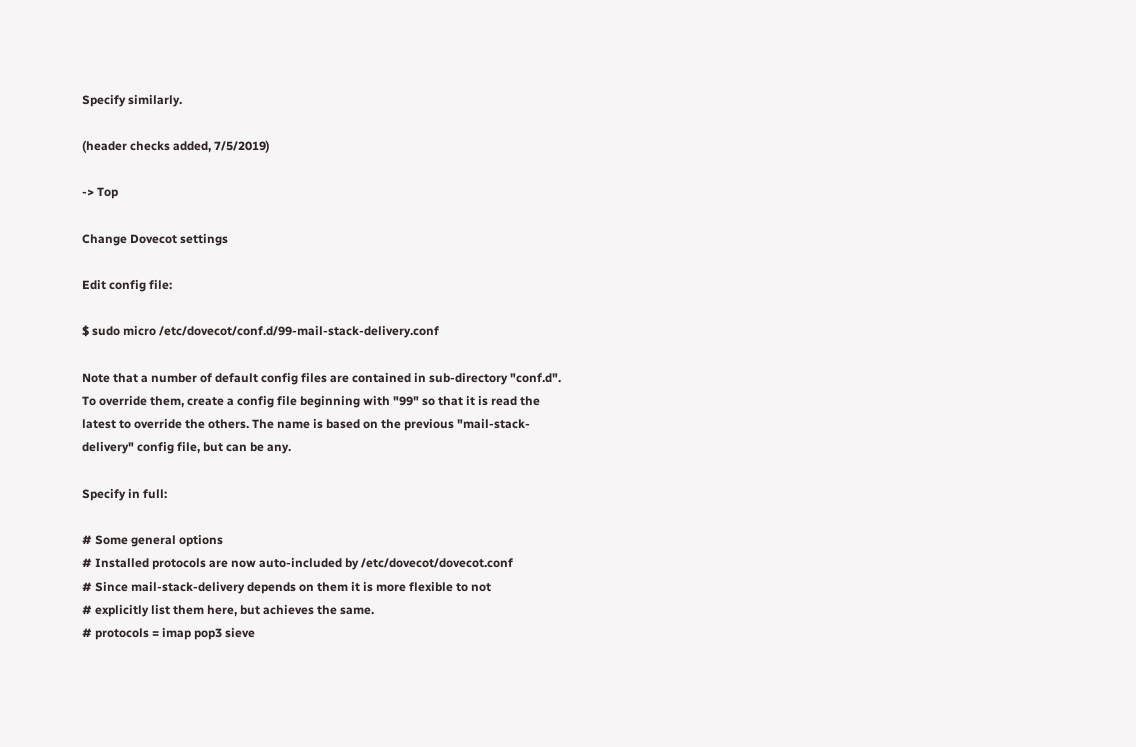Specify similarly.

(header checks added, 7/5/2019)

-> Top

Change Dovecot settings

Edit config file:

$ sudo micro /etc/dovecot/conf.d/99-mail-stack-delivery.conf

Note that a number of default config files are contained in sub-directory "conf.d". To override them, create a config file beginning with "99" so that it is read the latest to override the others. The name is based on the previous "mail-stack-delivery" config file, but can be any.

Specify in full:

# Some general options
# Installed protocols are now auto-included by /etc/dovecot/dovecot.conf
# Since mail-stack-delivery depends on them it is more flexible to not
# explicitly list them here, but achieves the same.
# protocols = imap pop3 sieve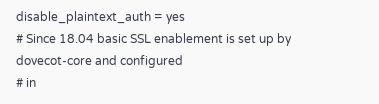disable_plaintext_auth = yes
# Since 18.04 basic SSL enablement is set up by dovecot-core and configured
# in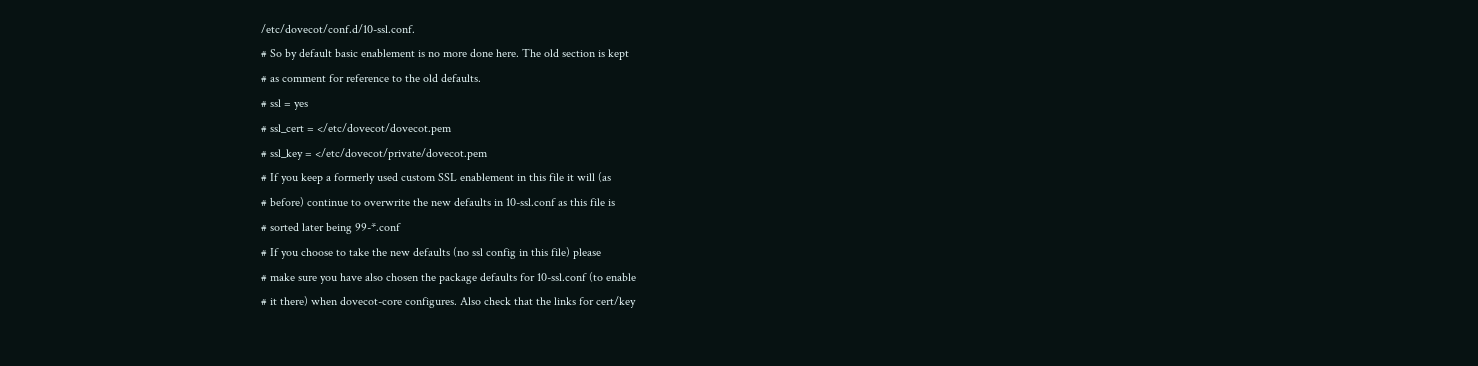/etc/dovecot/conf.d/10-ssl.conf.
# So by default basic enablement is no more done here. The old section is kept
# as comment for reference to the old defaults.
# ssl = yes
# ssl_cert = </etc/dovecot/dovecot.pem
# ssl_key = </etc/dovecot/private/dovecot.pem
# If you keep a formerly used custom SSL enablement in this file it will (as
# before) continue to overwrite the new defaults in 10-ssl.conf as this file is
# sorted later being 99-*.conf
# If you choose to take the new defaults (no ssl config in this file) please
# make sure you have also chosen the package defaults for 10-ssl.conf (to enable
# it there) when dovecot-core configures. Also check that the links for cert/key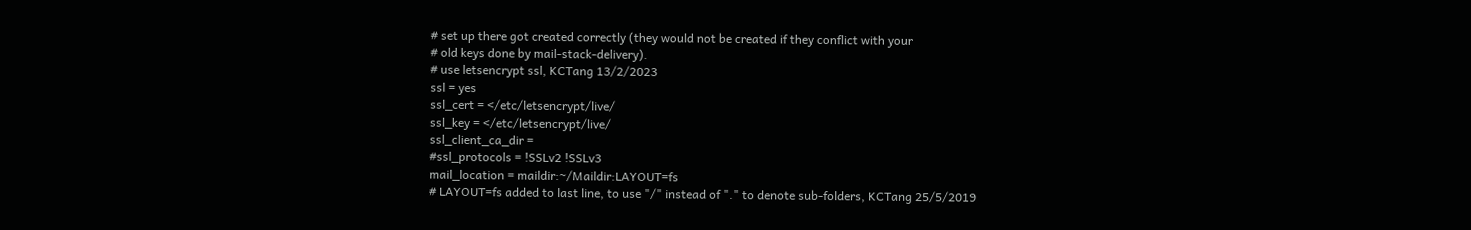# set up there got created correctly (they would not be created if they conflict with your
# old keys done by mail-stack-delivery).
# use letsencrypt ssl, KCTang 13/2/2023
ssl = yes
ssl_cert = </etc/letsencrypt/live/
ssl_key = </etc/letsencrypt/live/
ssl_client_ca_dir =
#ssl_protocols = !SSLv2 !SSLv3
mail_location = maildir:~/Maildir:LAYOUT=fs
# LAYOUT=fs added to last line, to use "/" instead of "." to denote sub-folders, KCTang 25/5/2019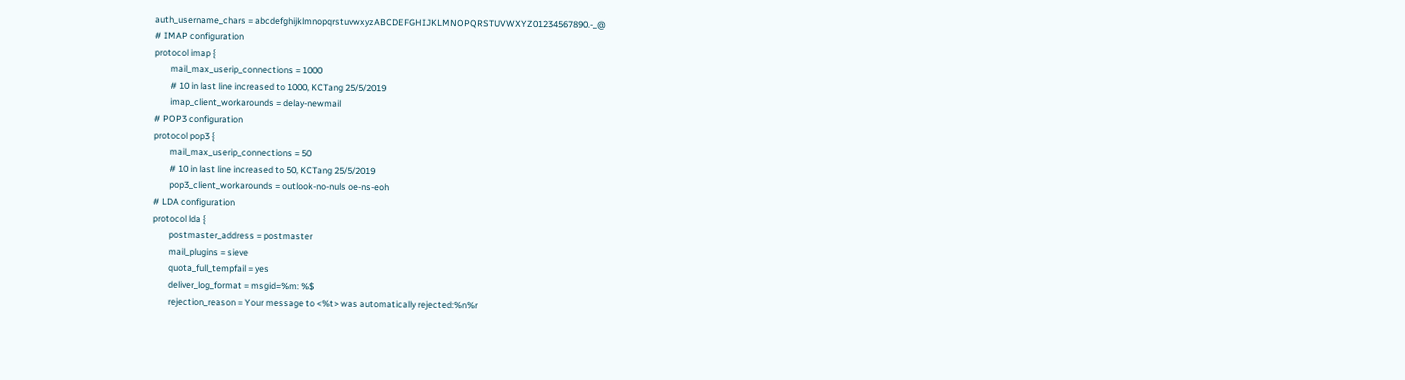auth_username_chars = abcdefghijklmnopqrstuvwxyzABCDEFGHIJKLMNOPQRSTUVWXYZ01234567890.-_@
# IMAP configuration
protocol imap {
        mail_max_userip_connections = 1000
        # 10 in last line increased to 1000, KCTang 25/5/2019
        imap_client_workarounds = delay-newmail
# POP3 configuration
protocol pop3 {
        mail_max_userip_connections = 50
        # 10 in last line increased to 50, KCTang 25/5/2019
        pop3_client_workarounds = outlook-no-nuls oe-ns-eoh
# LDA configuration
protocol lda {
        postmaster_address = postmaster
        mail_plugins = sieve
        quota_full_tempfail = yes
        deliver_log_format = msgid=%m: %$
        rejection_reason = Your message to <%t> was automatically rejected:%n%r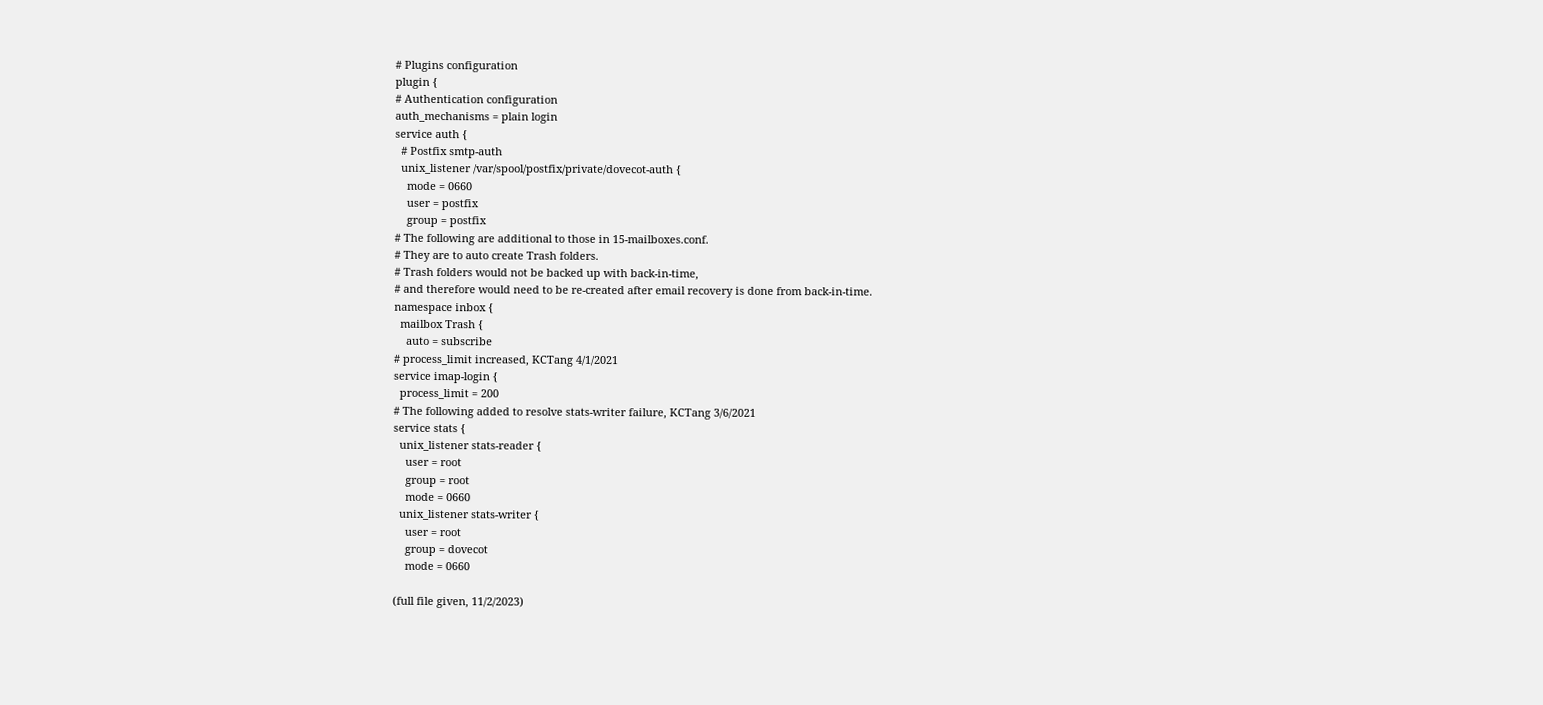# Plugins configuration
plugin {
# Authentication configuration
auth_mechanisms = plain login
service auth {
  # Postfix smtp-auth
  unix_listener /var/spool/postfix/private/dovecot-auth {
    mode = 0660
    user = postfix
    group = postfix
# The following are additional to those in 15-mailboxes.conf.
# They are to auto create Trash folders.
# Trash folders would not be backed up with back-in-time,
# and therefore would need to be re-created after email recovery is done from back-in-time.
namespace inbox {
  mailbox Trash {
    auto = subscribe
# process_limit increased, KCTang 4/1/2021
service imap-login {
  process_limit = 200
# The following added to resolve stats-writer failure, KCTang 3/6/2021
service stats {
  unix_listener stats-reader {
    user = root
    group = root
    mode = 0660
  unix_listener stats-writer {
    user = root
    group = dovecot
    mode = 0660

(full file given, 11/2/2023)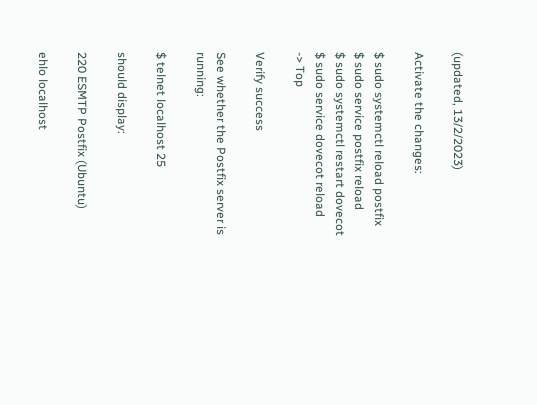(updated, 13/2/2023)

Activate the changes:

$ sudo systemctl reload postfix
$ sudo service postfix reload
$ sudo systemctl restart dovecot
$ sudo service dovecot reload
-> Top

Verify success

See whether the Postfix server is running:

$ telnet localhost 25

should display:

220 ESMTP Postfix (Ubuntu)

ehlo localhost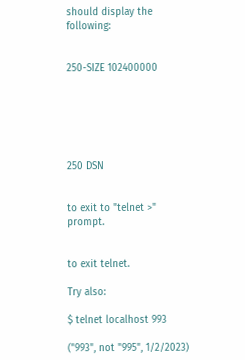should display the following:


250-SIZE 102400000






250 DSN


to exit to "telnet >" prompt.


to exit telnet.

Try also:

$ telnet localhost 993

("993", not "995", 1/2/2023)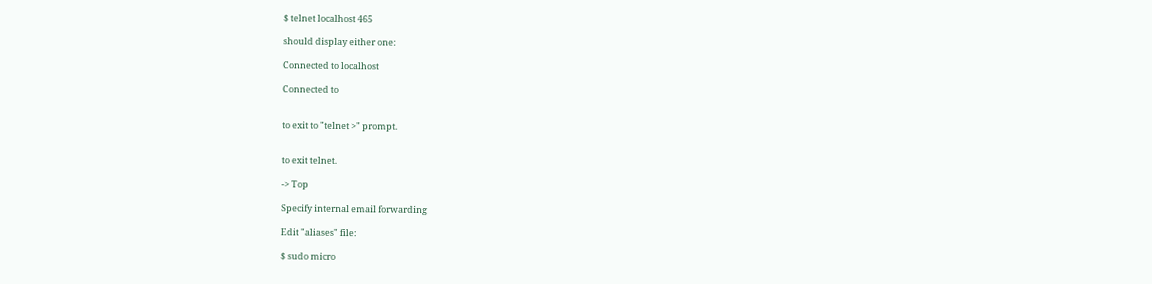$ telnet localhost 465

should display either one:

Connected to localhost

Connected to


to exit to "telnet >" prompt.


to exit telnet.

-> Top

Specify internal email forwarding

Edit "aliases" file:

$ sudo micro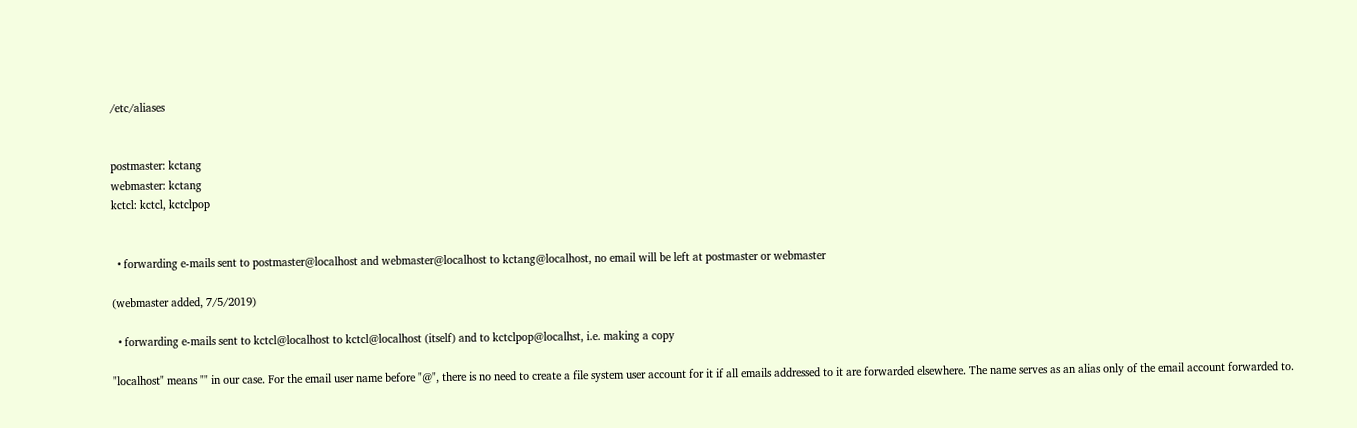/etc/aliases


postmaster: kctang
webmaster: kctang
kctcl: kctcl, kctclpop


  • forwarding e-mails sent to postmaster@localhost and webmaster@localhost to kctang@localhost, no email will be left at postmaster or webmaster

(webmaster added, 7/5/2019)

  • forwarding e-mails sent to kctcl@localhost to kctcl@localhost (itself) and to kctclpop@localhst, i.e. making a copy

"localhost" means "" in our case. For the email user name before "@", there is no need to create a file system user account for it if all emails addressed to it are forwarded elsewhere. The name serves as an alias only of the email account forwarded to.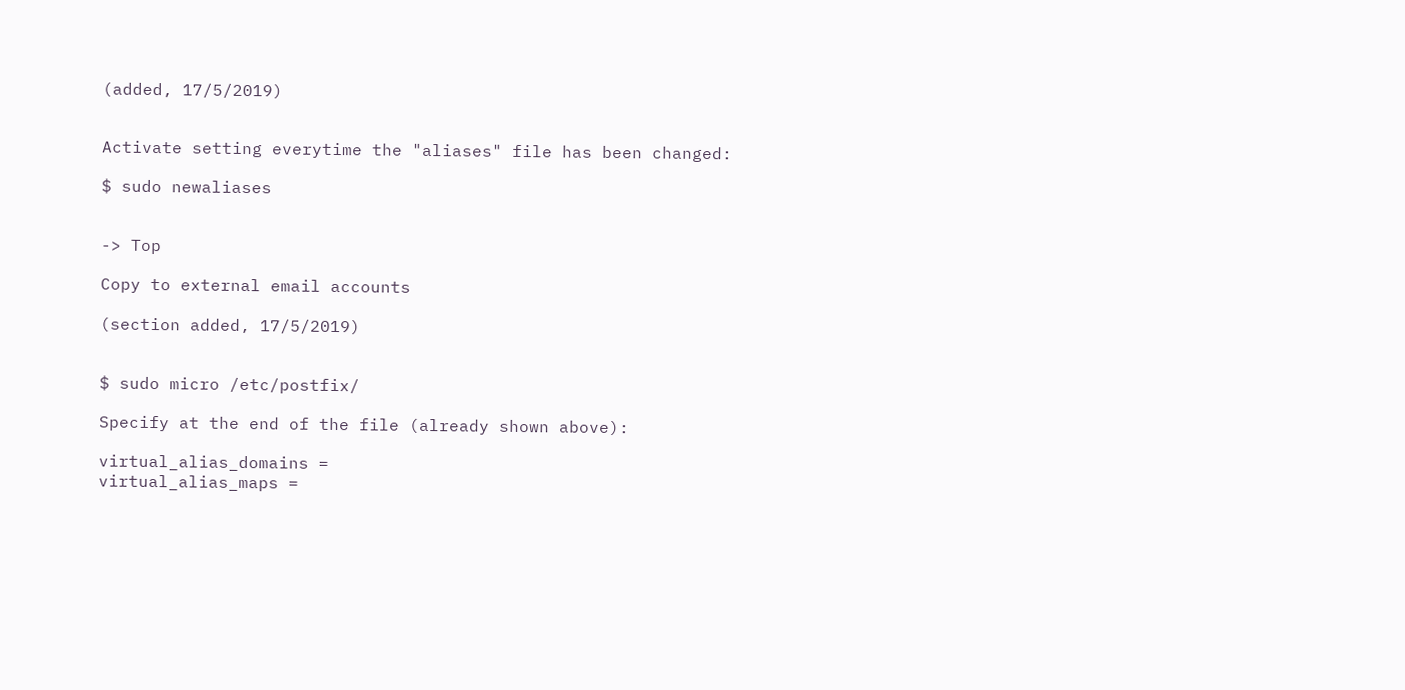(added, 17/5/2019)


Activate setting everytime the "aliases" file has been changed:

$ sudo newaliases


-> Top

Copy to external email accounts

(section added, 17/5/2019)


$ sudo micro /etc/postfix/

Specify at the end of the file (already shown above):

virtual_alias_domains =
virtual_alias_maps =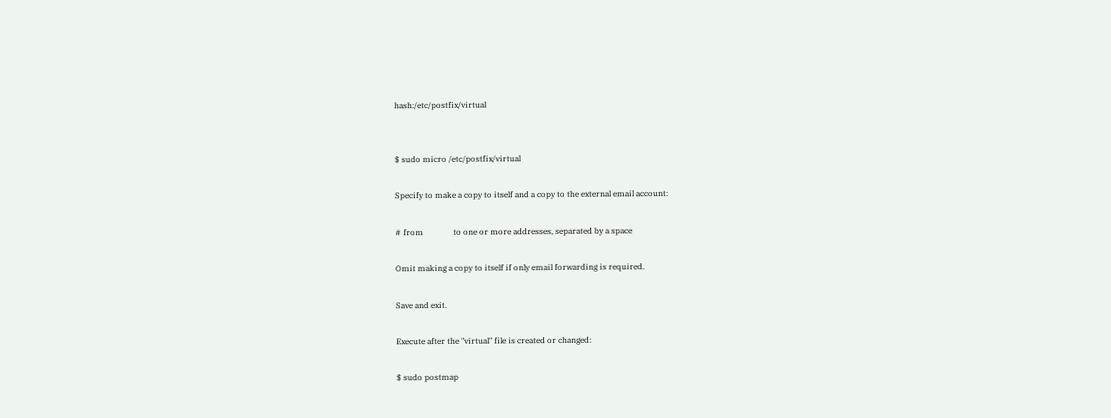hash:/etc/postfix/virtual


$ sudo micro /etc/postfix/virtual

Specify to make a copy to itself and a copy to the external email account:

# from               to one or more addresses, separated by a space

Omit making a copy to itself if only email forwarding is required.

Save and exit.

Execute after the "virtual" file is created or changed:

$ sudo postmap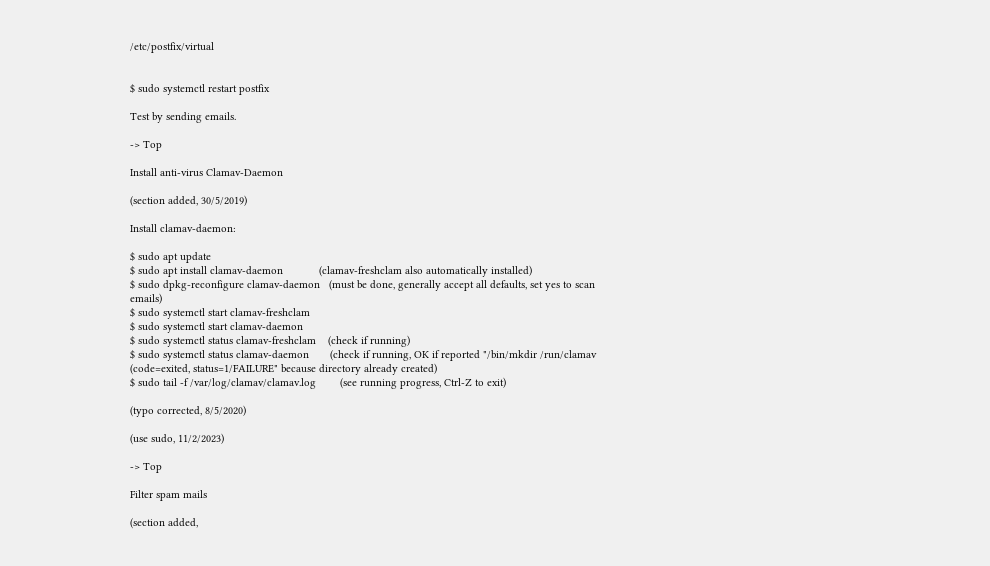/etc/postfix/virtual


$ sudo systemctl restart postfix

Test by sending emails.

-> Top

Install anti-virus Clamav-Daemon

(section added, 30/5/2019)

Install clamav-daemon:

$ sudo apt update
$ sudo apt install clamav-daemon            (clamav-freshclam also automatically installed)
$ sudo dpkg-reconfigure clamav-daemon   (must be done, generally accept all defaults, set yes to scan emails)
$ sudo systemctl start clamav-freshclam
$ sudo systemctl start clamav-daemon
$ sudo systemctl status clamav-freshclam    (check if running)
$ sudo systemctl status clamav-daemon       (check if running, OK if reported "/bin/mkdir /run/clamav (code=exited, status=1/FAILURE" because directory already created)
$ sudo tail -f /var/log/clamav/clamav.log        (see running progress, Ctrl-Z to exit)

(typo corrected, 8/5/2020)

(use sudo, 11/2/2023)

-> Top

Filter spam mails

(section added,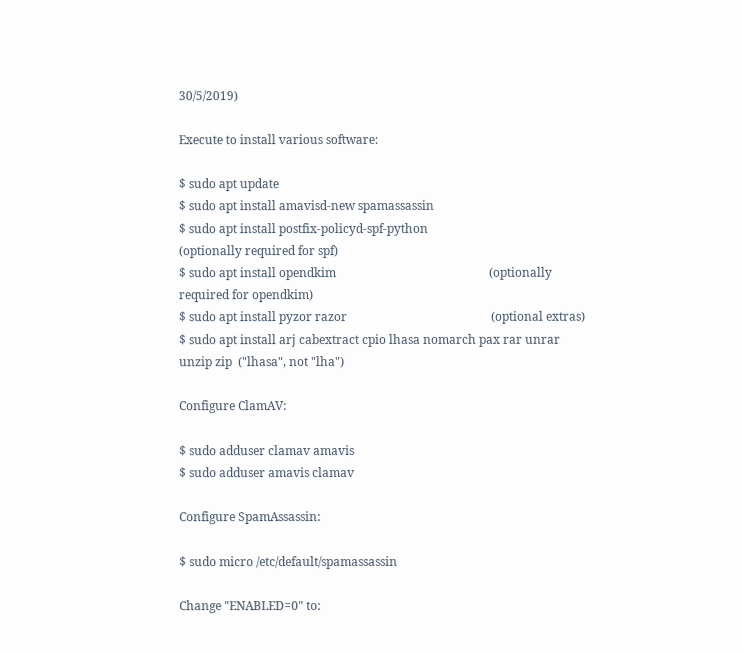30/5/2019)

Execute to install various software:

$ sudo apt update
$ sudo apt install amavisd-new spamassassin
$ sudo apt install postfix-policyd-spf-python                                 (optionally required for spf)
$ sudo apt install opendkim                                                   (optionally required for opendkim)
$ sudo apt install pyzor razor                                                (optional extras)
$ sudo apt install arj cabextract cpio lhasa nomarch pax rar unrar unzip zip  ("lhasa", not "lha")

Configure ClamAV:

$ sudo adduser clamav amavis
$ sudo adduser amavis clamav

Configure SpamAssassin:

$ sudo micro /etc/default/spamassassin

Change "ENABLED=0" to: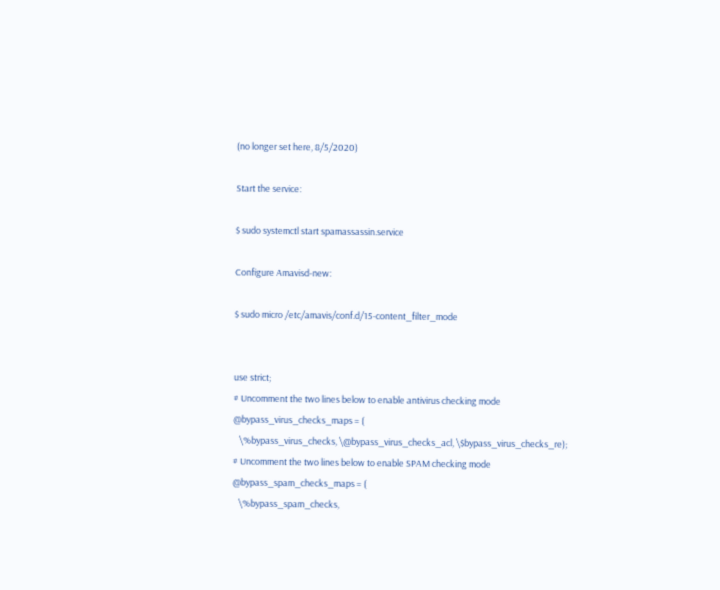(no longer set here, 8/5/2020)

Start the service:

$ sudo systemctl start spamassassin.service

Configure Amavisd-new:

$ sudo micro /etc/amavis/conf.d/15-content_filter_mode


use strict;
# Uncomment the two lines below to enable antivirus checking mode
@bypass_virus_checks_maps = (
   \%bypass_virus_checks, \@bypass_virus_checks_acl, \$bypass_virus_checks_re);
# Uncomment the two lines below to enable SPAM checking mode
@bypass_spam_checks_maps = (
   \%bypass_spam_checks,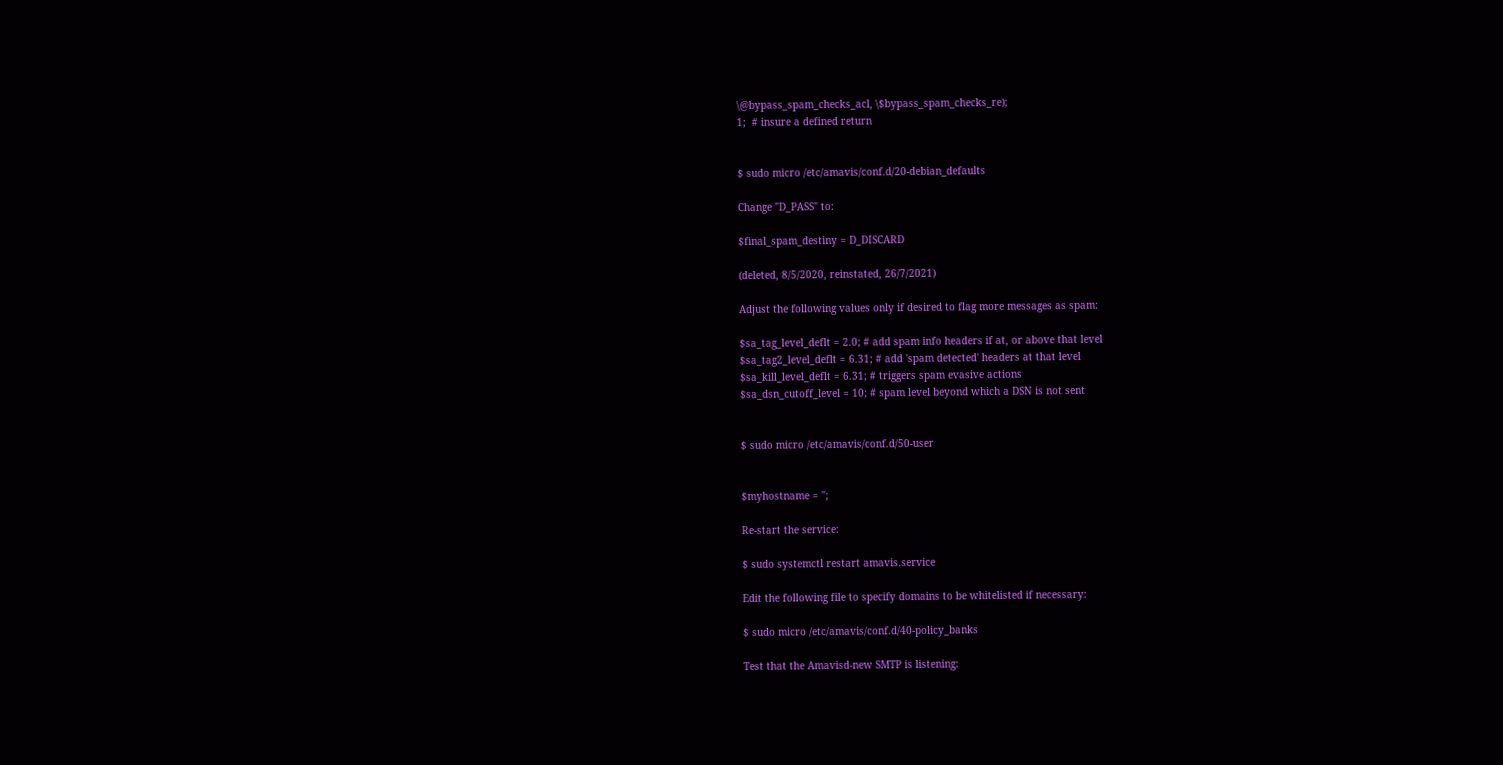\@bypass_spam_checks_acl, \$bypass_spam_checks_re);
1;  # insure a defined return


$ sudo micro /etc/amavis/conf.d/20-debian_defaults

Change "D_PASS" to:

$final_spam_destiny = D_DISCARD

(deleted, 8/5/2020, reinstated, 26/7/2021)

Adjust the following values only if desired to flag more messages as spam:

$sa_tag_level_deflt = 2.0; # add spam info headers if at, or above that level
$sa_tag2_level_deflt = 6.31; # add 'spam detected' headers at that level
$sa_kill_level_deflt = 6.31; # triggers spam evasive actions
$sa_dsn_cutoff_level = 10; # spam level beyond which a DSN is not sent


$ sudo micro /etc/amavis/conf.d/50-user


$myhostname = '';

Re-start the service:

$ sudo systemctl restart amavis.service

Edit the following file to specify domains to be whitelisted if necessary:

$ sudo micro /etc/amavis/conf.d/40-policy_banks

Test that the Amavisd-new SMTP is listening: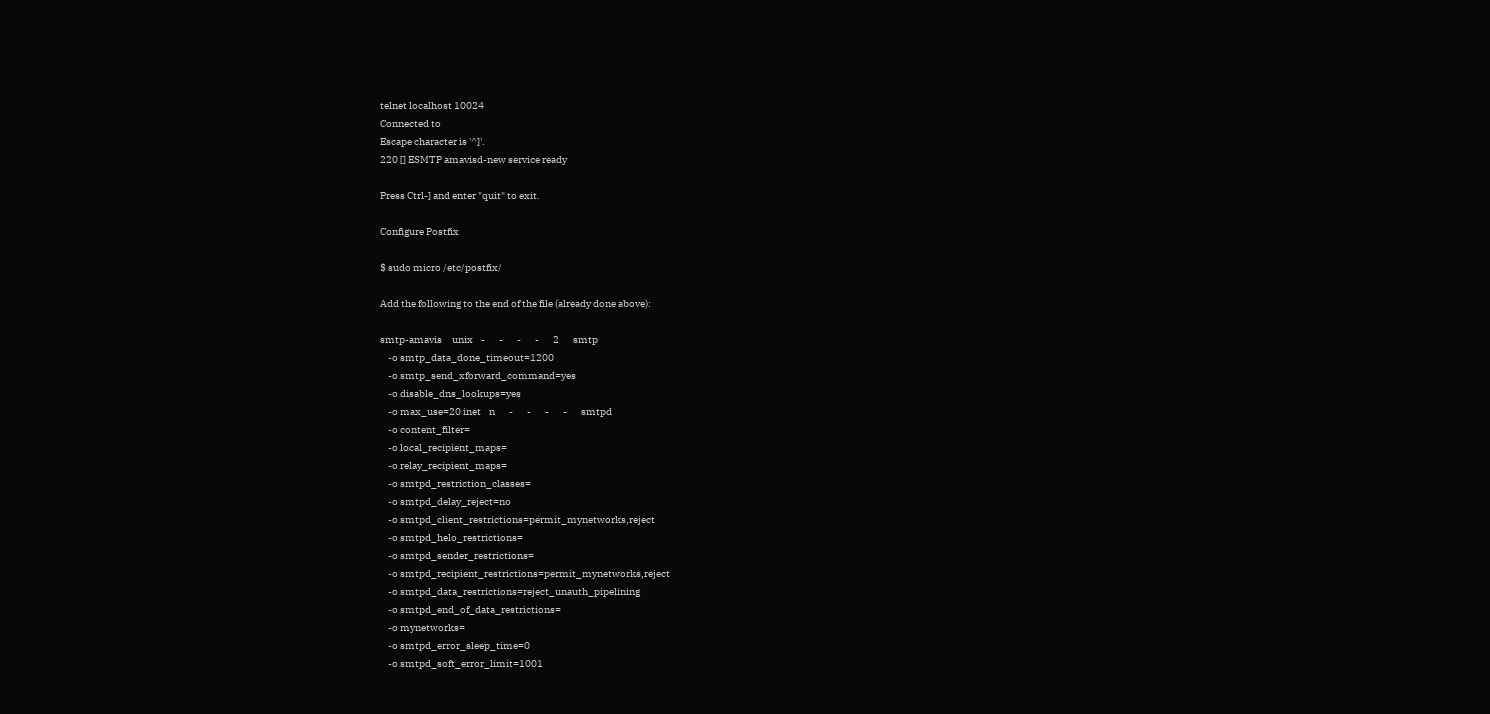telnet localhost 10024
Connected to
Escape character is '^]'.
220 [] ESMTP amavisd-new service ready

Press Ctrl-] and enter "quit" to exit.

Configure Postfix

$ sudo micro /etc/postfix/

Add the following to the end of the file (already done above):

smtp-amavis     unix    -       -       -       -       2       smtp
    -o smtp_data_done_timeout=1200
    -o smtp_send_xforward_command=yes
    -o disable_dns_lookups=yes
    -o max_use=20 inet    n       -       -       -       -       smtpd
    -o content_filter=
    -o local_recipient_maps=
    -o relay_recipient_maps=
    -o smtpd_restriction_classes=
    -o smtpd_delay_reject=no
    -o smtpd_client_restrictions=permit_mynetworks,reject
    -o smtpd_helo_restrictions=
    -o smtpd_sender_restrictions=
    -o smtpd_recipient_restrictions=permit_mynetworks,reject
    -o smtpd_data_restrictions=reject_unauth_pipelining
    -o smtpd_end_of_data_restrictions=
    -o mynetworks=
    -o smtpd_error_sleep_time=0
    -o smtpd_soft_error_limit=1001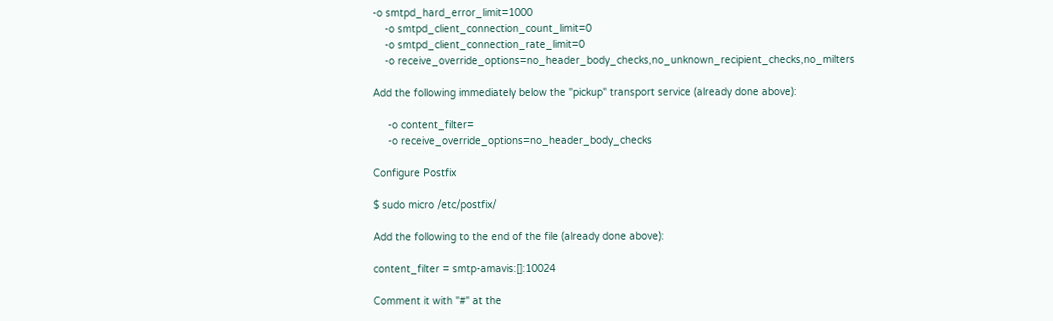-o smtpd_hard_error_limit=1000
    -o smtpd_client_connection_count_limit=0
    -o smtpd_client_connection_rate_limit=0
    -o receive_override_options=no_header_body_checks,no_unknown_recipient_checks,no_milters

Add the following immediately below the "pickup" transport service (already done above):

     -o content_filter=
     -o receive_override_options=no_header_body_checks

Configure Postfix

$ sudo micro /etc/postfix/

Add the following to the end of the file (already done above):

content_filter = smtp-amavis:[]:10024

Comment it with "#" at the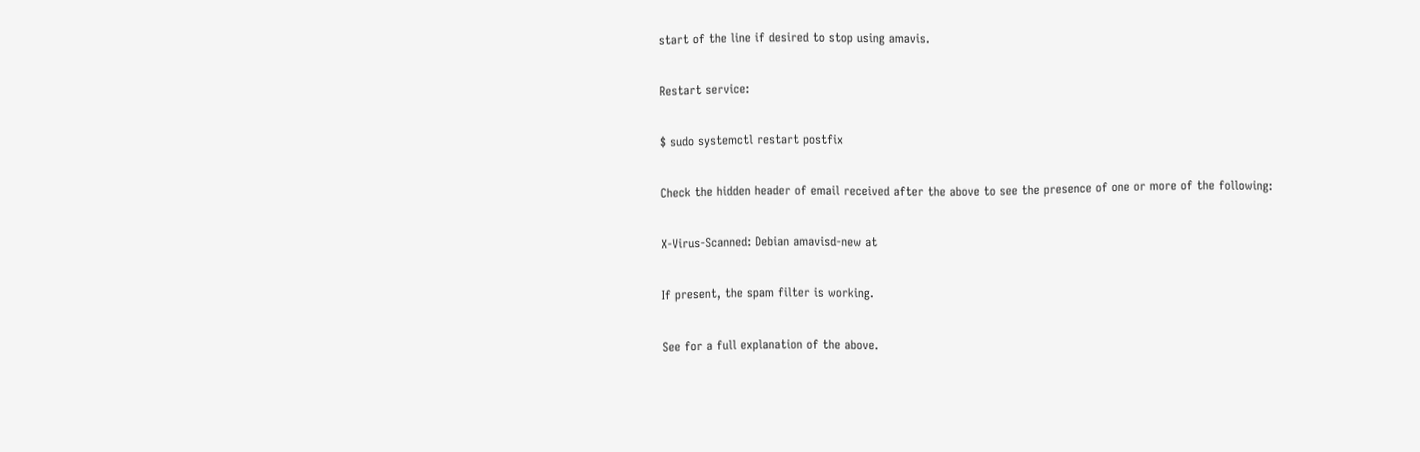start of the line if desired to stop using amavis.

Restart service:

$ sudo systemctl restart postfix

Check the hidden header of email received after the above to see the presence of one or more of the following:

X-Virus-Scanned: Debian amavisd-new at

If present, the spam filter is working.

See for a full explanation of the above.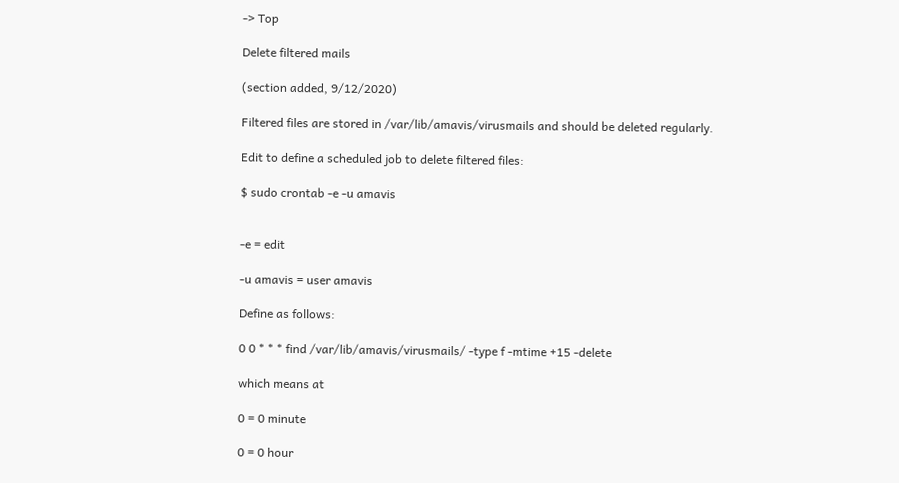-> Top

Delete filtered mails

(section added, 9/12/2020)

Filtered files are stored in /var/lib/amavis/virusmails and should be deleted regularly.

Edit to define a scheduled job to delete filtered files:

$ sudo crontab -e -u amavis


-e = edit

-u amavis = user amavis

Define as follows:

0 0 * * * find /var/lib/amavis/virusmails/ -type f -mtime +15 -delete

which means at

0 = 0 minute

0 = 0 hour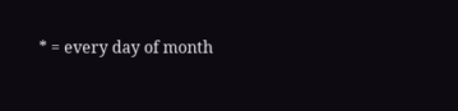* = every day of month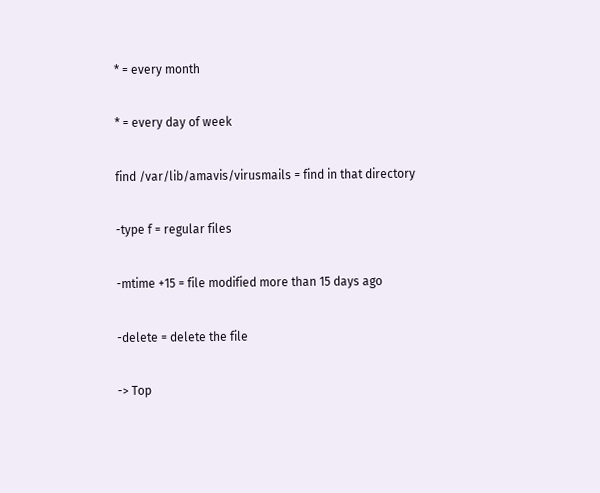* = every month

* = every day of week

find /var/lib/amavis/virusmails = find in that directory

-type f = regular files

-mtime +15 = file modified more than 15 days ago

-delete = delete the file

-> Top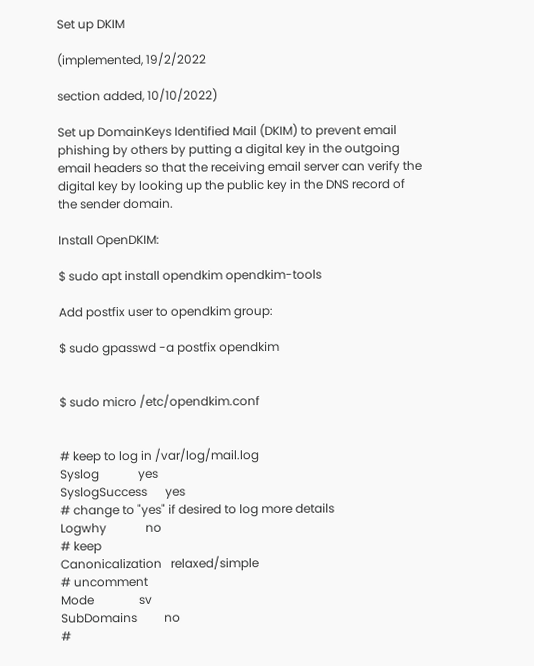Set up DKIM

(implemented, 19/2/2022

section added, 10/10/2022)

Set up DomainKeys Identified Mail (DKIM) to prevent email phishing by others by putting a digital key in the outgoing email headers so that the receiving email server can verify the digital key by looking up the public key in the DNS record of the sender domain.

Install OpenDKIM:

$ sudo apt install opendkim opendkim-tools

Add postfix user to opendkim group:

$ sudo gpasswd -a postfix opendkim


$ sudo micro /etc/opendkim.conf


# keep to log in /var/log/mail.log
Syslog             yes
SyslogSuccess      yes
# change to "yes" if desired to log more details
Logwhy             no
# keep
Canonicalization   relaxed/simple
# uncomment
Mode               sv
SubDomains         no
#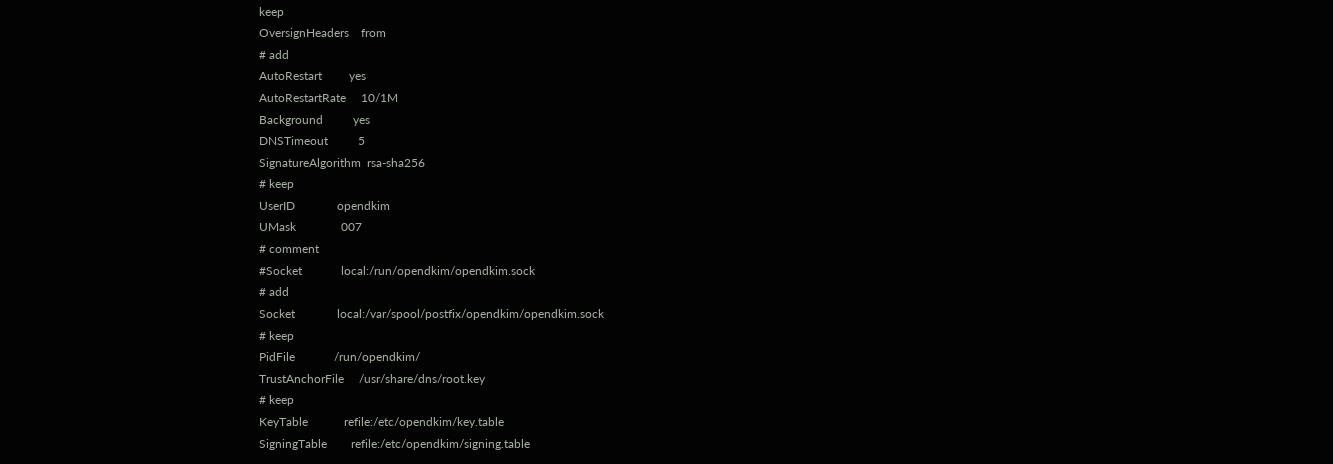keep
OversignHeaders    from
# add
AutoRestart         yes
AutoRestartRate     10/1M
Background          yes
DNSTimeout          5
SignatureAlgorithm  rsa-sha256
# keep
UserID              opendkim
UMask               007
# comment
#Socket             local:/run/opendkim/opendkim.sock
# add
Socket              local:/var/spool/postfix/opendkim/opendkim.sock
# keep
PidFile             /run/opendkim/
TrustAnchorFile     /usr/share/dns/root.key
# keep
KeyTable            refile:/etc/opendkim/key.table
SigningTable        refile:/etc/opendkim/signing.table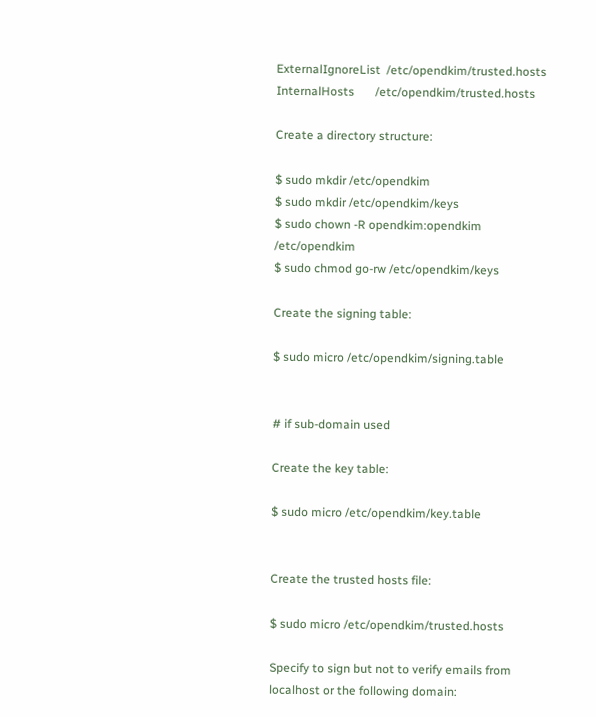ExternalIgnoreList  /etc/opendkim/trusted.hosts
InternalHosts       /etc/opendkim/trusted.hosts

Create a directory structure:

$ sudo mkdir /etc/opendkim
$ sudo mkdir /etc/opendkim/keys
$ sudo chown -R opendkim:opendkim /etc/opendkim
$ sudo chmod go-rw /etc/opendkim/keys

Create the signing table:

$ sudo micro /etc/opendkim/signing.table


# if sub-domain used

Create the key table:

$ sudo micro /etc/opendkim/key.table


Create the trusted hosts file:

$ sudo micro /etc/opendkim/trusted.hosts

Specify to sign but not to verify emails from localhost or the following domain: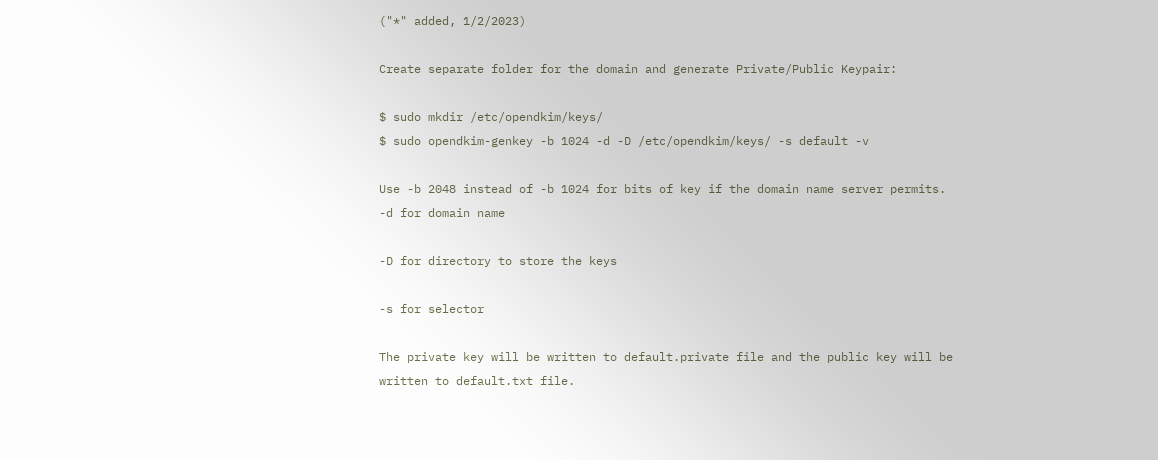("*" added, 1/2/2023)

Create separate folder for the domain and generate Private/Public Keypair:

$ sudo mkdir /etc/opendkim/keys/
$ sudo opendkim-genkey -b 1024 -d -D /etc/opendkim/keys/ -s default -v

Use -b 2048 instead of -b 1024 for bits of key if the domain name server permits.
-d for domain name

-D for directory to store the keys

-s for selector

The private key will be written to default.private file and the public key will be written to default.txt file.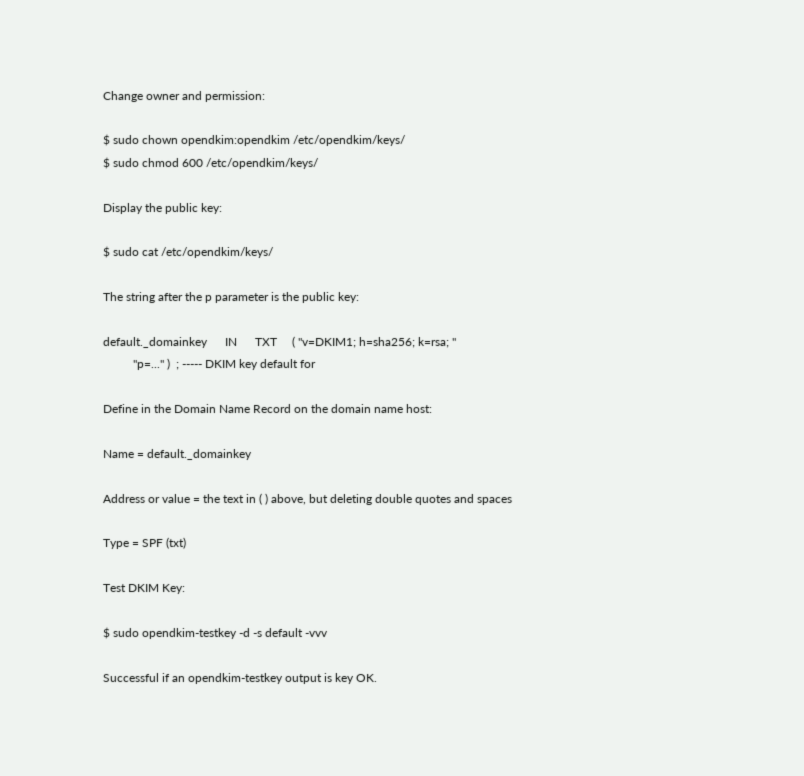Change owner and permission:

$ sudo chown opendkim:opendkim /etc/opendkim/keys/
$ sudo chmod 600 /etc/opendkim/keys/

Display the public key:

$ sudo cat /etc/opendkim/keys/

The string after the p parameter is the public key:

default._domainkey      IN      TXT     ( "v=DKIM1; h=sha256; k=rsa; "
          "p=..." )  ; ----- DKIM key default for

Define in the Domain Name Record on the domain name host:

Name = default._domainkey

Address or value = the text in ( ) above, but deleting double quotes and spaces

Type = SPF (txt)

Test DKIM Key:

$ sudo opendkim-testkey -d -s default -vvv

Successful if an opendkim-testkey output is key OK.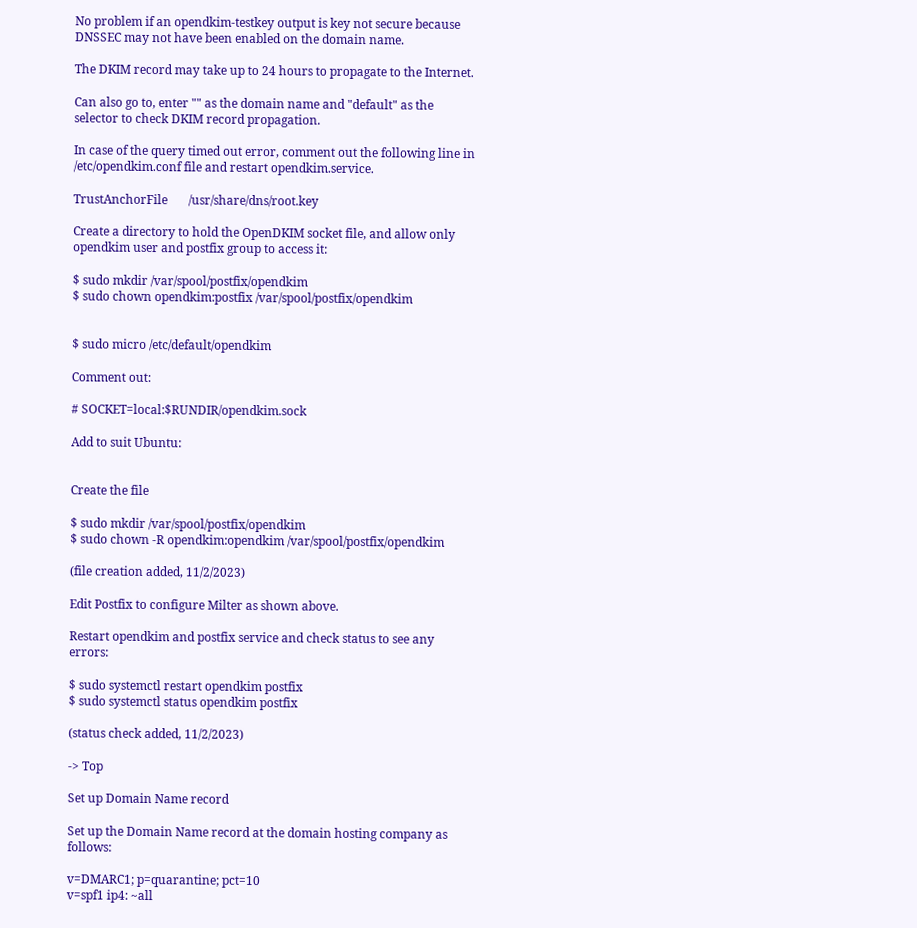No problem if an opendkim-testkey output is key not secure because DNSSEC may not have been enabled on the domain name.

The DKIM record may take up to 24 hours to propagate to the Internet.

Can also go to, enter "" as the domain name and "default" as the selector to check DKIM record propagation.

In case of the query timed out error, comment out the following line in /etc/opendkim.conf file and restart opendkim.service.

TrustAnchorFile       /usr/share/dns/root.key

Create a directory to hold the OpenDKIM socket file, and allow only opendkim user and postfix group to access it:

$ sudo mkdir /var/spool/postfix/opendkim
$ sudo chown opendkim:postfix /var/spool/postfix/opendkim


$ sudo micro /etc/default/opendkim

Comment out:

# SOCKET=local:$RUNDIR/opendkim.sock

Add to suit Ubuntu:


Create the file

$ sudo mkdir /var/spool/postfix/opendkim
$ sudo chown -R opendkim:opendkim /var/spool/postfix/opendkim

(file creation added, 11/2/2023)

Edit Postfix to configure Milter as shown above.

Restart opendkim and postfix service and check status to see any errors:

$ sudo systemctl restart opendkim postfix
$ sudo systemctl status opendkim postfix

(status check added, 11/2/2023)

-> Top

Set up Domain Name record

Set up the Domain Name record at the domain hosting company as follows:

v=DMARC1; p=quarantine; pct=10
v=spf1 ip4: ~all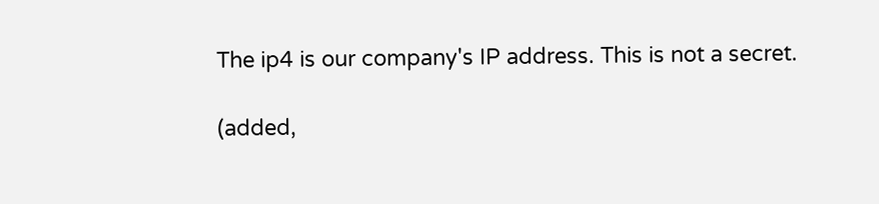The ip4 is our company's IP address. This is not a secret.

(added,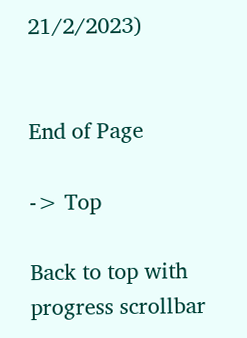21/2/2023)


End of Page

-> Top

Back to top with progress scrollbar